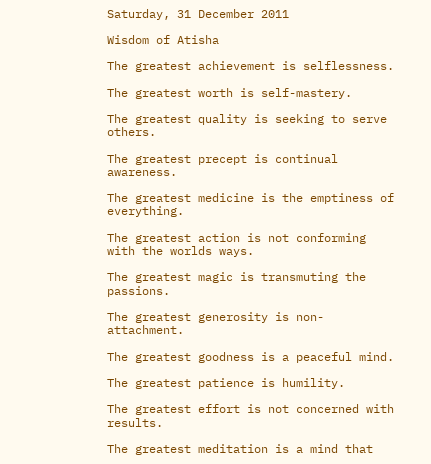Saturday, 31 December 2011

Wisdom of Atisha

The greatest achievement is selflessness.

The greatest worth is self-mastery.

The greatest quality is seeking to serve others.

The greatest precept is continual awareness.

The greatest medicine is the emptiness of everything.

The greatest action is not conforming with the worlds ways.

The greatest magic is transmuting the passions.

The greatest generosity is non-attachment.

The greatest goodness is a peaceful mind.

The greatest patience is humility.

The greatest effort is not concerned with results.

The greatest meditation is a mind that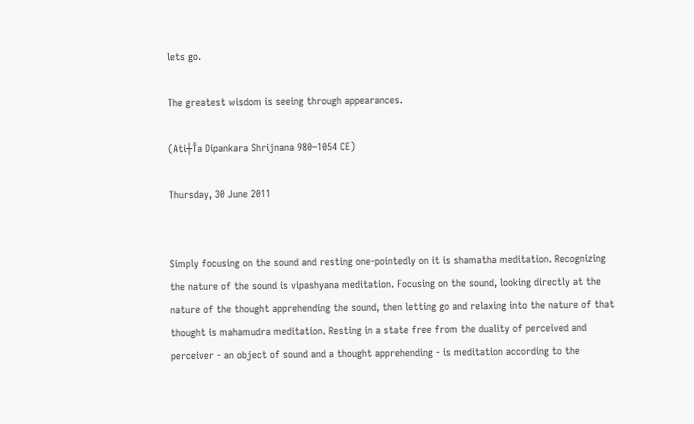lets go.

The greatest wisdom is seeing through appearances.

(Ati┼Ťa Dipankara Shrijnana 980–1054 CE)

Thursday, 30 June 2011


Simply focusing on the sound and resting one-pointedly on it is shamatha meditation. Recognizing the nature of the sound is vipashyana meditation. Focusing on the sound, looking directly at the nature of the thought apprehending the sound, then letting go and relaxing into the nature of that thought is mahamudra meditation. Resting in a state free from the duality of perceived and perceiver - an object of sound and a thought apprehending - is meditation according to the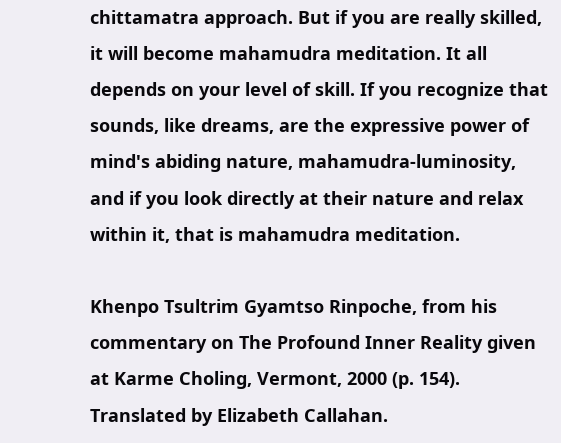chittamatra approach. But if you are really skilled, it will become mahamudra meditation. It all depends on your level of skill. If you recognize that sounds, like dreams, are the expressive power of mind's abiding nature, mahamudra-luminosity, and if you look directly at their nature and relax within it, that is mahamudra meditation.

Khenpo Tsultrim Gyamtso Rinpoche, from his commentary on The Profound Inner Reality given at Karme Choling, Vermont, 2000 (p. 154). Translated by Elizabeth Callahan.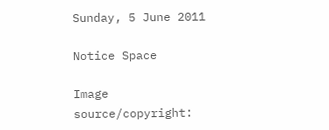Sunday, 5 June 2011

Notice Space

Image source/copyright: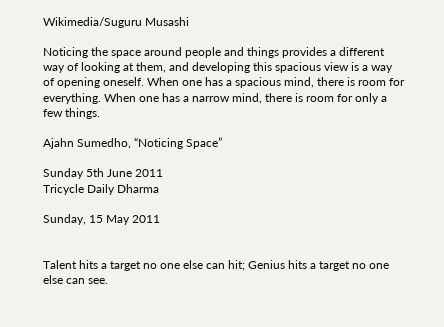Wikimedia/Suguru Musashi

Noticing the space around people and things provides a different way of looking at them, and developing this spacious view is a way of opening oneself. When one has a spacious mind, there is room for everything. When one has a narrow mind, there is room for only a few things.

Ajahn Sumedho, “Noticing Space”

Sunday 5th June 2011
Tricycle Daily Dharma

Sunday, 15 May 2011


Talent hits a target no one else can hit; Genius hits a target no one else can see.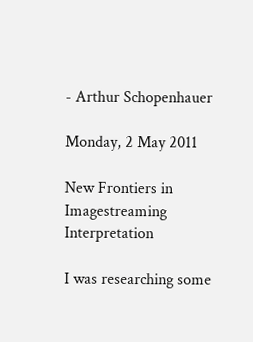- Arthur Schopenhauer

Monday, 2 May 2011

New Frontiers in Imagestreaming Interpretation

I was researching some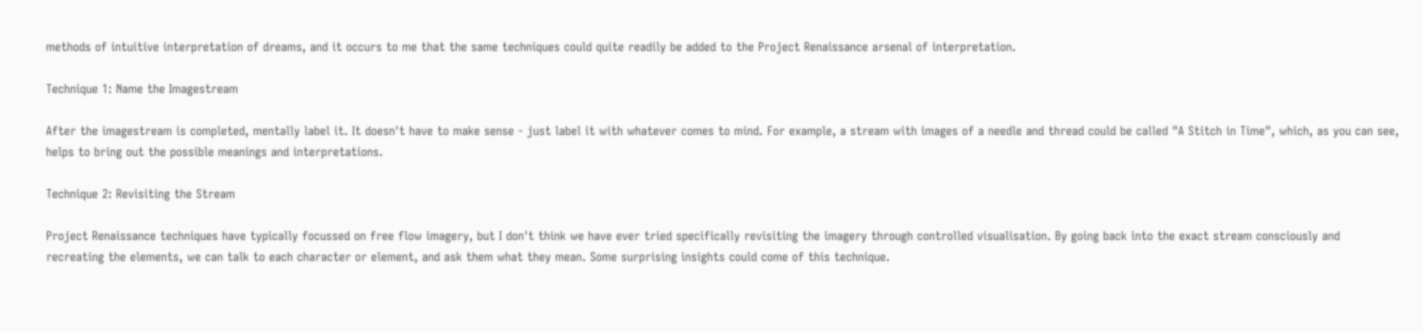methods of intuitive interpretation of dreams, and it occurs to me that the same techniques could quite readily be added to the Project Renaissance arsenal of interpretation.

Technique 1: Name the Imagestream

After the imagestream is completed, mentally label it. It doesn't have to make sense - just label it with whatever comes to mind. For example, a stream with images of a needle and thread could be called "A Stitch in Time", which, as you can see, helps to bring out the possible meanings and interpretations.

Technique 2: Revisiting the Stream

Project Renaissance techniques have typically focussed on free flow imagery, but I don't think we have ever tried specifically revisiting the imagery through controlled visualisation. By going back into the exact stream consciously and recreating the elements, we can talk to each character or element, and ask them what they mean. Some surprising insights could come of this technique.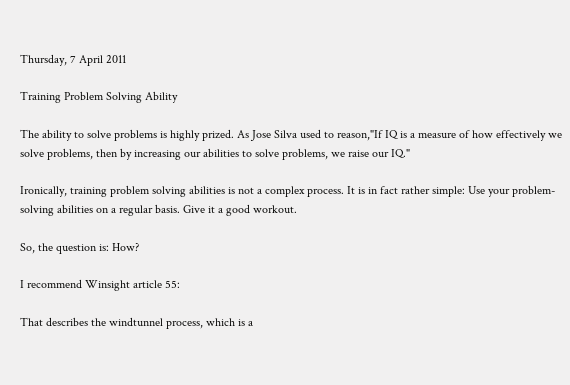Thursday, 7 April 2011

Training Problem Solving Ability

The ability to solve problems is highly prized. As Jose Silva used to reason,"If IQ is a measure of how effectively we solve problems, then by increasing our abilities to solve problems, we raise our IQ."

Ironically, training problem solving abilities is not a complex process. It is in fact rather simple: Use your problem-solving abilities on a regular basis. Give it a good workout.

So, the question is: How?

I recommend Winsight article 55:

That describes the windtunnel process, which is a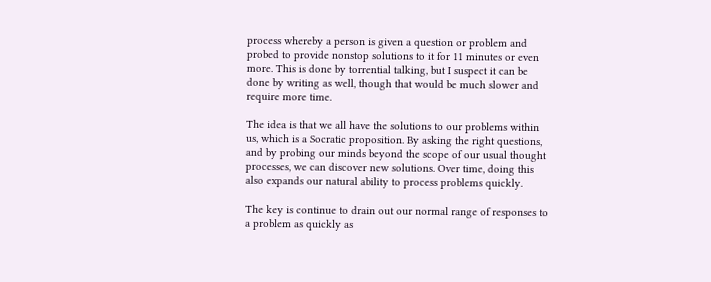process whereby a person is given a question or problem and probed to provide nonstop solutions to it for 11 minutes or even more. This is done by torrential talking, but I suspect it can be done by writing as well, though that would be much slower and require more time.

The idea is that we all have the solutions to our problems within us, which is a Socratic proposition. By asking the right questions, and by probing our minds beyond the scope of our usual thought processes, we can discover new solutions. Over time, doing this also expands our natural ability to process problems quickly.

The key is continue to drain out our normal range of responses to a problem as quickly as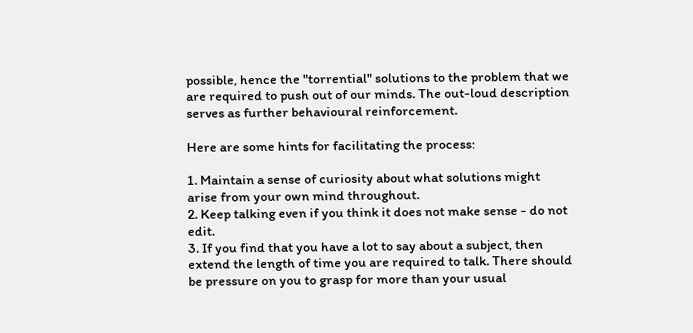possible, hence the "torrential" solutions to the problem that we are required to push out of our minds. The out-loud description serves as further behavioural reinforcement.

Here are some hints for facilitating the process:

1. Maintain a sense of curiosity about what solutions might arise from your own mind throughout.
2. Keep talking even if you think it does not make sense - do not edit.
3. If you find that you have a lot to say about a subject, then extend the length of time you are required to talk. There should be pressure on you to grasp for more than your usual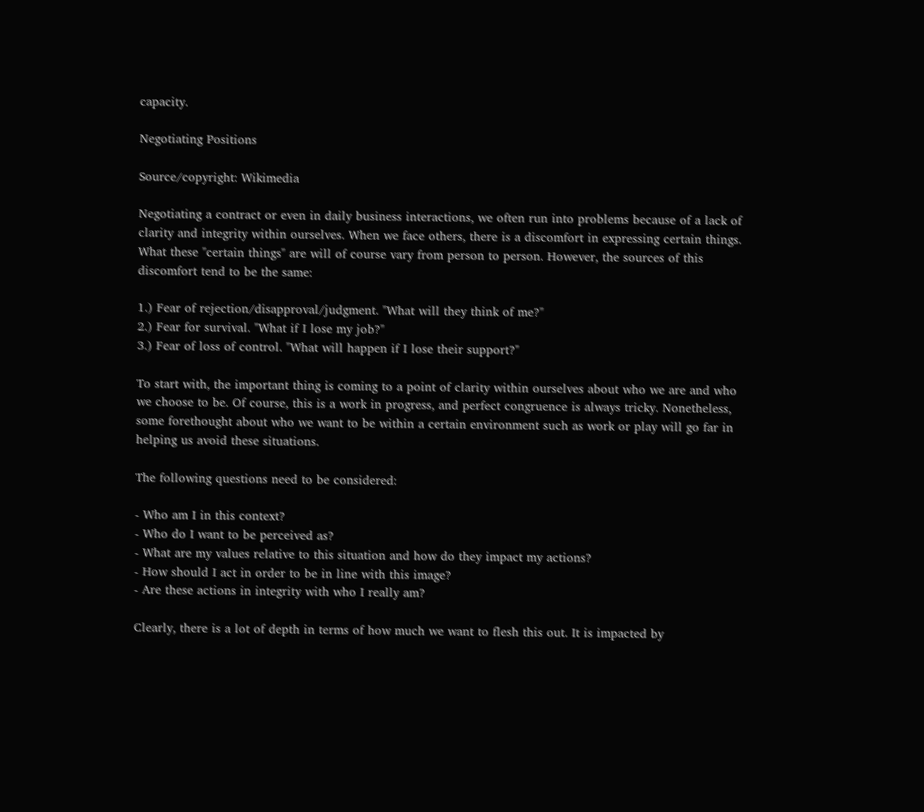capacity.

Negotiating Positions

Source/copyright: Wikimedia

Negotiating a contract or even in daily business interactions, we often run into problems because of a lack of clarity and integrity within ourselves. When we face others, there is a discomfort in expressing certain things. What these "certain things" are will of course vary from person to person. However, the sources of this discomfort tend to be the same:

1.) Fear of rejection/disapproval/judgment. "What will they think of me?"
2.) Fear for survival. "What if I lose my job?"
3.) Fear of loss of control. "What will happen if I lose their support?"

To start with, the important thing is coming to a point of clarity within ourselves about who we are and who we choose to be. Of course, this is a work in progress, and perfect congruence is always tricky. Nonetheless, some forethought about who we want to be within a certain environment such as work or play will go far in helping us avoid these situations.

The following questions need to be considered:

- Who am I in this context?
- Who do I want to be perceived as?
- What are my values relative to this situation and how do they impact my actions?
- How should I act in order to be in line with this image?
- Are these actions in integrity with who I really am?

Clearly, there is a lot of depth in terms of how much we want to flesh this out. It is impacted by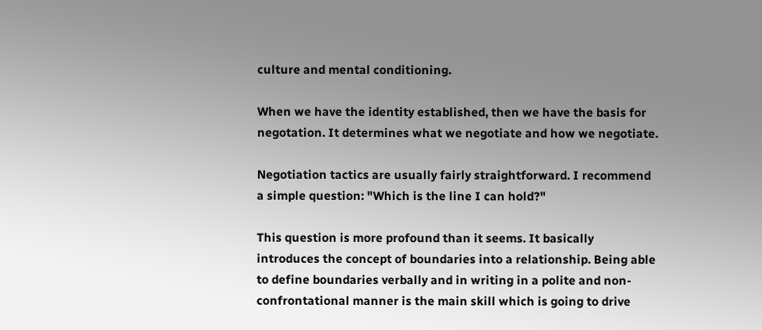culture and mental conditioning.

When we have the identity established, then we have the basis for negotation. It determines what we negotiate and how we negotiate.

Negotiation tactics are usually fairly straightforward. I recommend a simple question: "Which is the line I can hold?"

This question is more profound than it seems. It basically introduces the concept of boundaries into a relationship. Being able to define boundaries verbally and in writing in a polite and non-confrontational manner is the main skill which is going to drive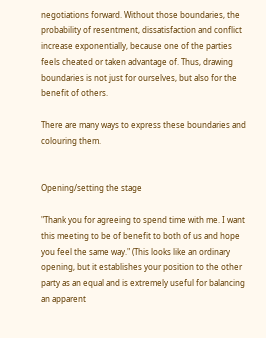negotiations forward. Without those boundaries, the probability of resentment, dissatisfaction and conflict increase exponentially, because one of the parties feels cheated or taken advantage of. Thus, drawing boundaries is not just for ourselves, but also for the benefit of others.

There are many ways to express these boundaries and colouring them.


Opening/setting the stage

"Thank you for agreeing to spend time with me. I want this meeting to be of benefit to both of us and hope you feel the same way." (This looks like an ordinary opening, but it establishes your position to the other party as an equal and is extremely useful for balancing an apparent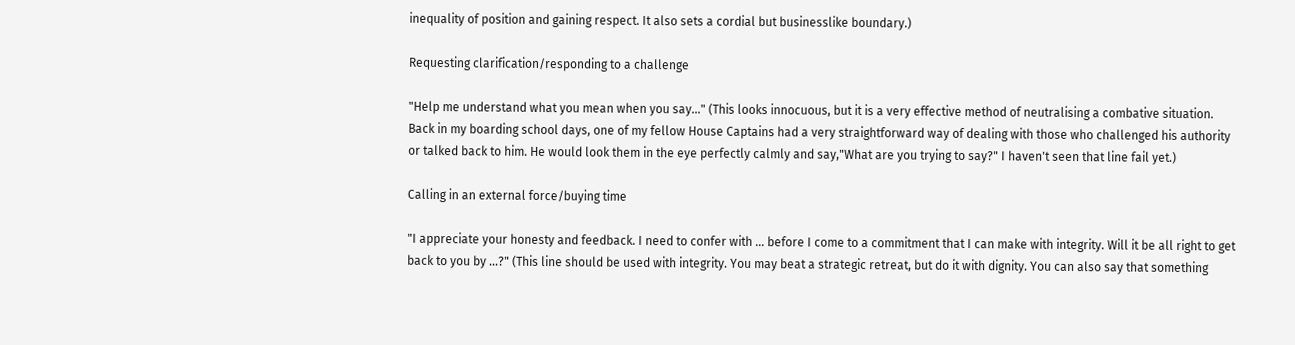inequality of position and gaining respect. It also sets a cordial but businesslike boundary.)

Requesting clarification/responding to a challenge

"Help me understand what you mean when you say..." (This looks innocuous, but it is a very effective method of neutralising a combative situation. Back in my boarding school days, one of my fellow House Captains had a very straightforward way of dealing with those who challenged his authority or talked back to him. He would look them in the eye perfectly calmly and say,"What are you trying to say?" I haven't seen that line fail yet.)

Calling in an external force/buying time

"I appreciate your honesty and feedback. I need to confer with ... before I come to a commitment that I can make with integrity. Will it be all right to get back to you by ...?" (This line should be used with integrity. You may beat a strategic retreat, but do it with dignity. You can also say that something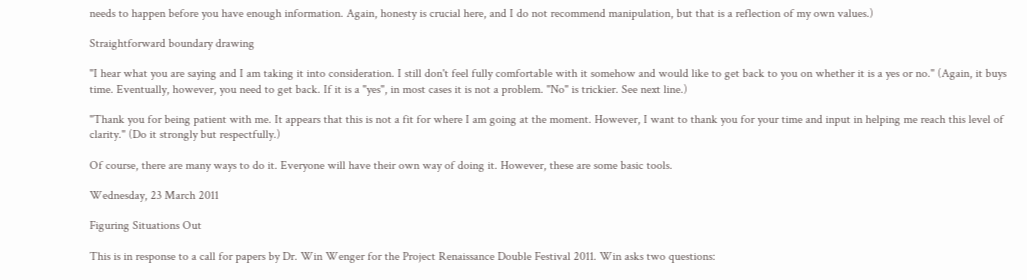needs to happen before you have enough information. Again, honesty is crucial here, and I do not recommend manipulation, but that is a reflection of my own values.)

Straightforward boundary drawing

"I hear what you are saying and I am taking it into consideration. I still don't feel fully comfortable with it somehow and would like to get back to you on whether it is a yes or no." (Again, it buys time. Eventually, however, you need to get back. If it is a "yes", in most cases it is not a problem. "No" is trickier. See next line.)

"Thank you for being patient with me. It appears that this is not a fit for where I am going at the moment. However, I want to thank you for your time and input in helping me reach this level of clarity." (Do it strongly but respectfully.)

Of course, there are many ways to do it. Everyone will have their own way of doing it. However, these are some basic tools.

Wednesday, 23 March 2011

Figuring Situations Out

This is in response to a call for papers by Dr. Win Wenger for the Project Renaissance Double Festival 2011. Win asks two questions: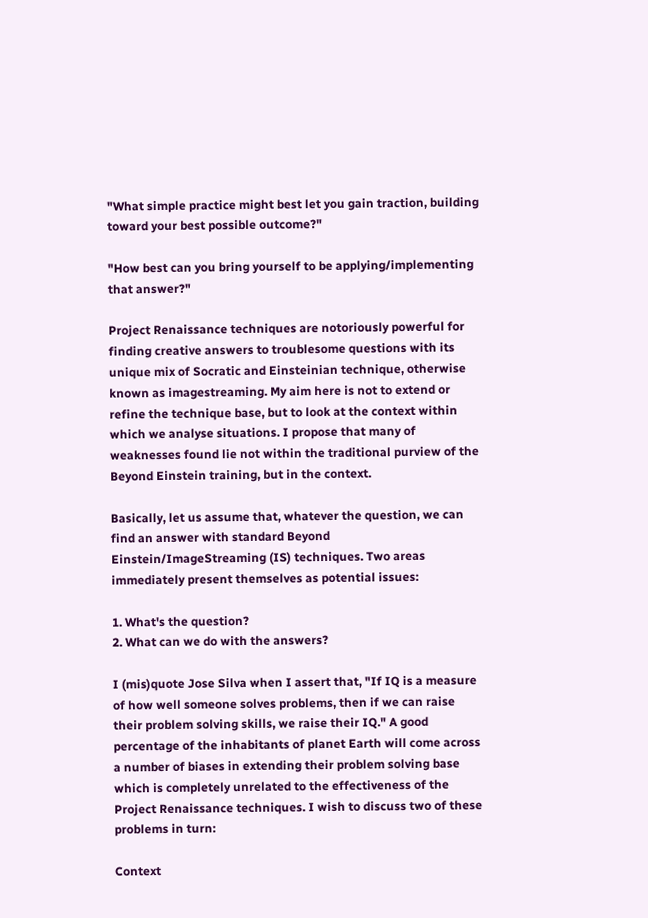"What simple practice might best let you gain traction, building toward your best possible outcome?"

"How best can you bring yourself to be applying/implementing that answer?"

Project Renaissance techniques are notoriously powerful for finding creative answers to troublesome questions with its unique mix of Socratic and Einsteinian technique, otherwise known as imagestreaming. My aim here is not to extend or refine the technique base, but to look at the context within which we analyse situations. I propose that many of weaknesses found lie not within the traditional purview of the Beyond Einstein training, but in the context.

Basically, let us assume that, whatever the question, we can find an answer with standard Beyond Einstein/ImageStreaming (IS) techniques. Two areas immediately present themselves as potential issues:

1. What's the question?
2. What can we do with the answers?

I (mis)quote Jose Silva when I assert that, "If IQ is a measure of how well someone solves problems, then if we can raise their problem solving skills, we raise their IQ." A good percentage of the inhabitants of planet Earth will come across a number of biases in extending their problem solving base which is completely unrelated to the effectiveness of the Project Renaissance techniques. I wish to discuss two of these problems in turn:

Context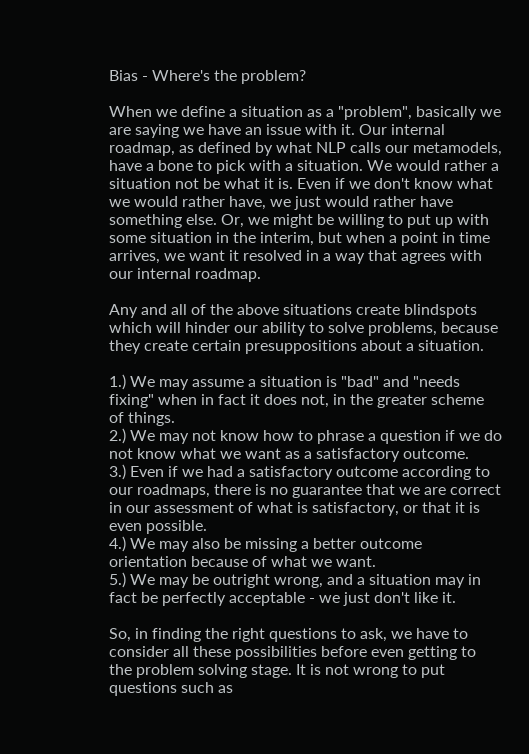Bias - Where's the problem?

When we define a situation as a "problem", basically we are saying we have an issue with it. Our internal roadmap, as defined by what NLP calls our metamodels, have a bone to pick with a situation. We would rather a situation not be what it is. Even if we don't know what we would rather have, we just would rather have something else. Or, we might be willing to put up with some situation in the interim, but when a point in time arrives, we want it resolved in a way that agrees with our internal roadmap.

Any and all of the above situations create blindspots which will hinder our ability to solve problems, because they create certain presuppositions about a situation.

1.) We may assume a situation is "bad" and "needs fixing" when in fact it does not, in the greater scheme of things.
2.) We may not know how to phrase a question if we do not know what we want as a satisfactory outcome.
3.) Even if we had a satisfactory outcome according to our roadmaps, there is no guarantee that we are correct in our assessment of what is satisfactory, or that it is even possible.
4.) We may also be missing a better outcome orientation because of what we want.
5.) We may be outright wrong, and a situation may in fact be perfectly acceptable - we just don't like it.

So, in finding the right questions to ask, we have to consider all these possibilities before even getting to the problem solving stage. It is not wrong to put questions such as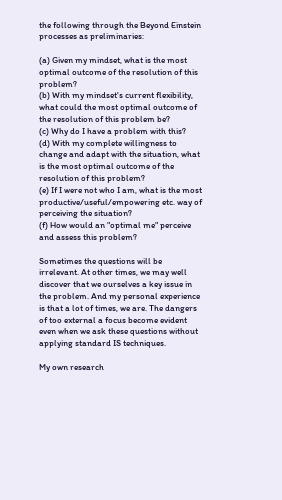the following through the Beyond Einstein processes as preliminaries:

(a) Given my mindset, what is the most optimal outcome of the resolution of this problem?
(b) With my mindset's current flexibility, what could the most optimal outcome of the resolution of this problem be?
(c) Why do I have a problem with this?
(d) With my complete willingness to change and adapt with the situation, what is the most optimal outcome of the resolution of this problem?
(e) If I were not who I am, what is the most productive/useful/empowering etc. way of perceiving the situation?
(f) How would an "optimal me" perceive and assess this problem?

Sometimes the questions will be irrelevant. At other times, we may well discover that we ourselves a key issue in the problem. And my personal experience is that a lot of times, we are. The dangers of too external a focus become evident even when we ask these questions without applying standard IS techniques.

My own research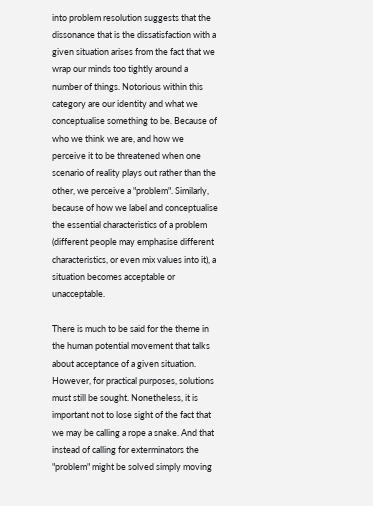into problem resolution suggests that the dissonance that is the dissatisfaction with a given situation arises from the fact that we wrap our minds too tightly around a number of things. Notorious within this category are our identity and what we conceptualise something to be. Because of who we think we are, and how we perceive it to be threatened when one scenario of reality plays out rather than the other, we perceive a "problem". Similarly, because of how we label and conceptualise the essential characteristics of a problem (different people may emphasise different characteristics, or even mix values into it), a situation becomes acceptable or unacceptable.

There is much to be said for the theme in the human potential movement that talks about acceptance of a given situation. However, for practical purposes, solutions must still be sought. Nonetheless, it is important not to lose sight of the fact that we may be calling a rope a snake. And that instead of calling for exterminators the "problem" might be solved simply moving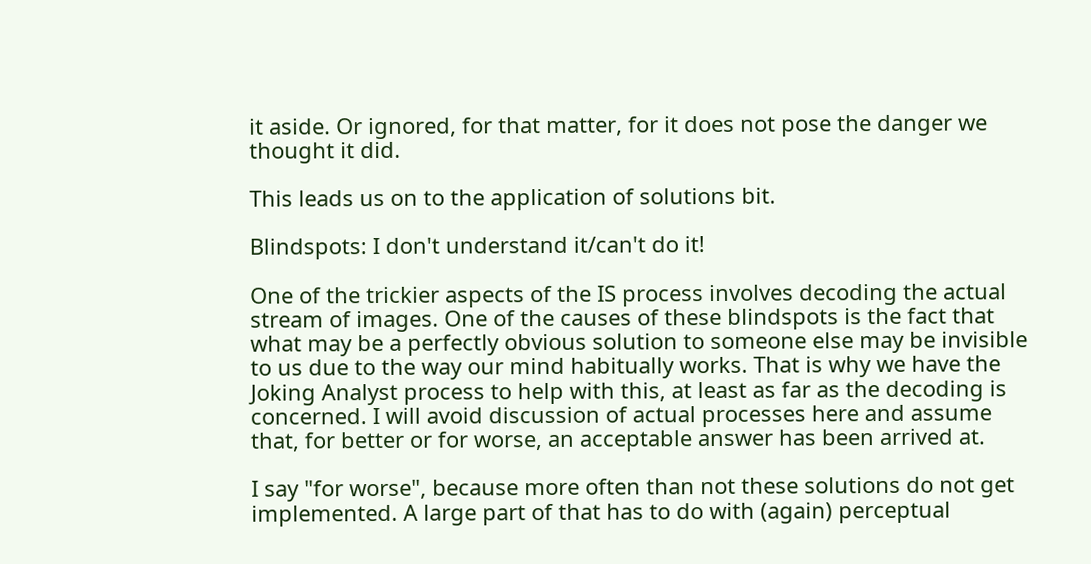it aside. Or ignored, for that matter, for it does not pose the danger we thought it did.

This leads us on to the application of solutions bit.

Blindspots: I don't understand it/can't do it!

One of the trickier aspects of the IS process involves decoding the actual stream of images. One of the causes of these blindspots is the fact that what may be a perfectly obvious solution to someone else may be invisible to us due to the way our mind habitually works. That is why we have the Joking Analyst process to help with this, at least as far as the decoding is concerned. I will avoid discussion of actual processes here and assume that, for better or for worse, an acceptable answer has been arrived at.

I say "for worse", because more often than not these solutions do not get implemented. A large part of that has to do with (again) perceptual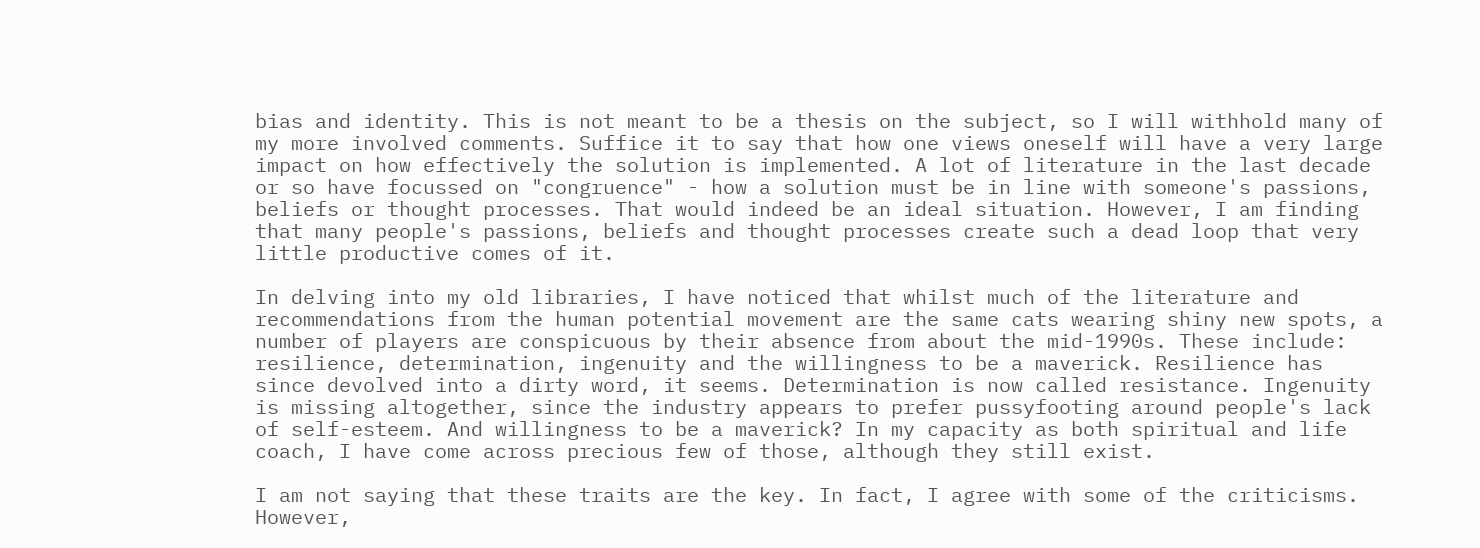bias and identity. This is not meant to be a thesis on the subject, so I will withhold many of my more involved comments. Suffice it to say that how one views oneself will have a very large impact on how effectively the solution is implemented. A lot of literature in the last decade or so have focussed on "congruence" - how a solution must be in line with someone's passions, beliefs or thought processes. That would indeed be an ideal situation. However, I am finding that many people's passions, beliefs and thought processes create such a dead loop that very little productive comes of it.

In delving into my old libraries, I have noticed that whilst much of the literature and recommendations from the human potential movement are the same cats wearing shiny new spots, a number of players are conspicuous by their absence from about the mid-1990s. These include: resilience, determination, ingenuity and the willingness to be a maverick. Resilience has since devolved into a dirty word, it seems. Determination is now called resistance. Ingenuity is missing altogether, since the industry appears to prefer pussyfooting around people's lack of self-esteem. And willingness to be a maverick? In my capacity as both spiritual and life coach, I have come across precious few of those, although they still exist.

I am not saying that these traits are the key. In fact, I agree with some of the criticisms. However,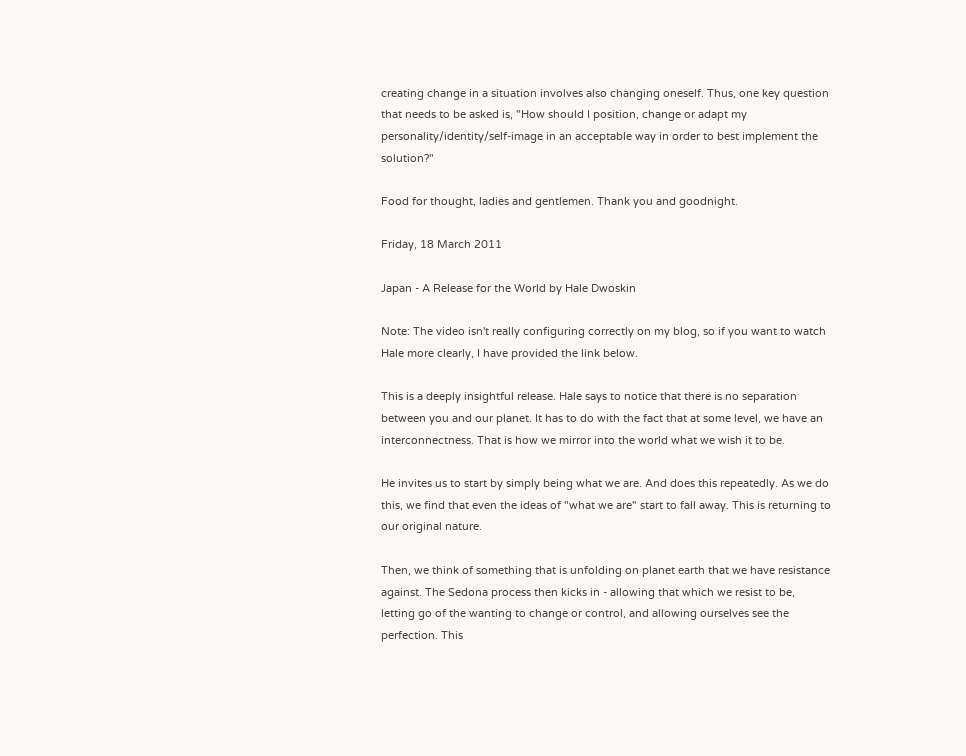creating change in a situation involves also changing oneself. Thus, one key question that needs to be asked is, "How should I position, change or adapt my personality/identity/self-image in an acceptable way in order to best implement the solution?"

Food for thought, ladies and gentlemen. Thank you and goodnight.

Friday, 18 March 2011

Japan - A Release for the World by Hale Dwoskin

Note: The video isn't really configuring correctly on my blog, so if you want to watch Hale more clearly, I have provided the link below.

This is a deeply insightful release. Hale says to notice that there is no separation between you and our planet. It has to do with the fact that at some level, we have an interconnectness. That is how we mirror into the world what we wish it to be.

He invites us to start by simply being what we are. And does this repeatedly. As we do this, we find that even the ideas of "what we are" start to fall away. This is returning to our original nature.

Then, we think of something that is unfolding on planet earth that we have resistance against. The Sedona process then kicks in - allowing that which we resist to be, letting go of the wanting to change or control, and allowing ourselves see the perfection. This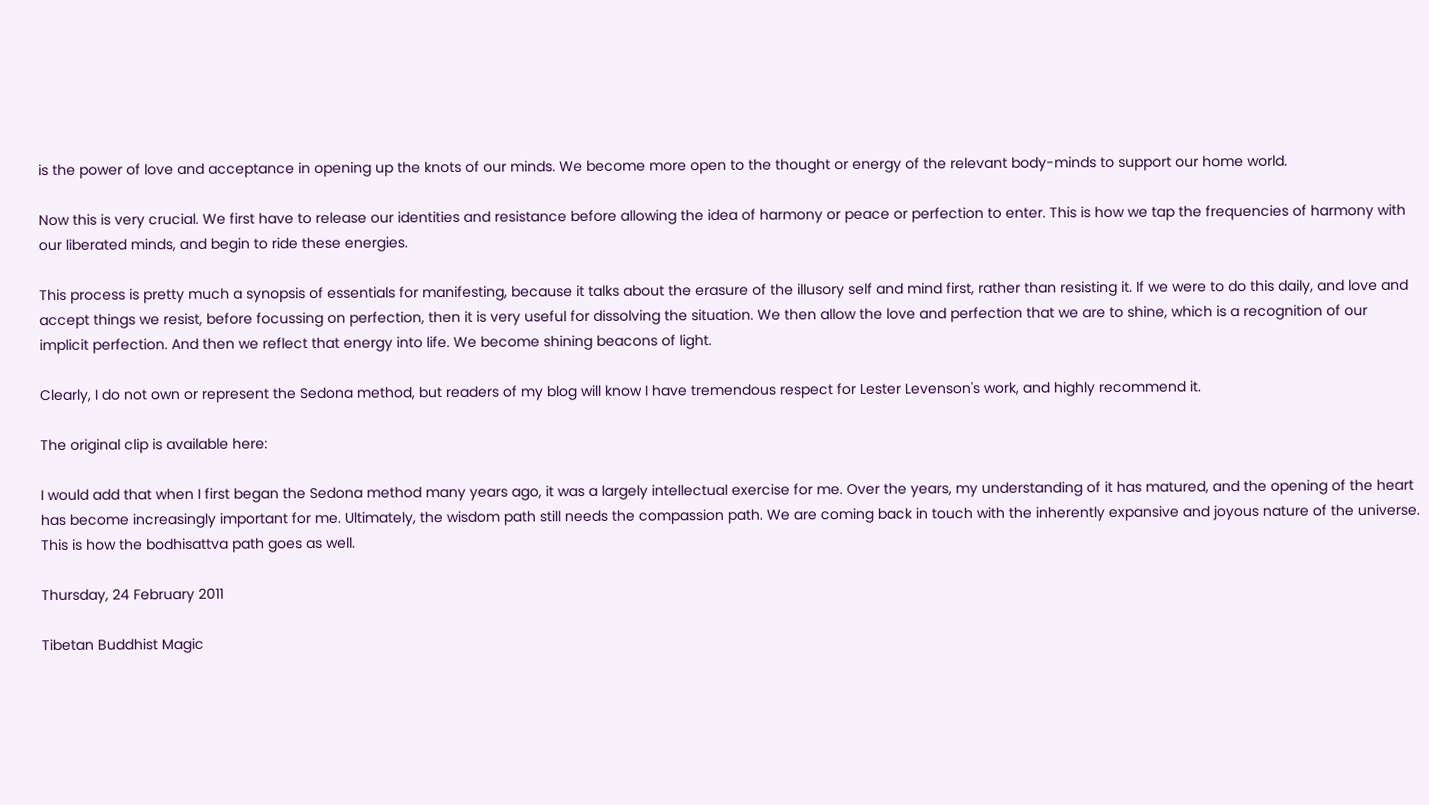is the power of love and acceptance in opening up the knots of our minds. We become more open to the thought or energy of the relevant body-minds to support our home world.

Now this is very crucial. We first have to release our identities and resistance before allowing the idea of harmony or peace or perfection to enter. This is how we tap the frequencies of harmony with our liberated minds, and begin to ride these energies.

This process is pretty much a synopsis of essentials for manifesting, because it talks about the erasure of the illusory self and mind first, rather than resisting it. If we were to do this daily, and love and accept things we resist, before focussing on perfection, then it is very useful for dissolving the situation. We then allow the love and perfection that we are to shine, which is a recognition of our implicit perfection. And then we reflect that energy into life. We become shining beacons of light.

Clearly, I do not own or represent the Sedona method, but readers of my blog will know I have tremendous respect for Lester Levenson's work, and highly recommend it.

The original clip is available here:

I would add that when I first began the Sedona method many years ago, it was a largely intellectual exercise for me. Over the years, my understanding of it has matured, and the opening of the heart has become increasingly important for me. Ultimately, the wisdom path still needs the compassion path. We are coming back in touch with the inherently expansive and joyous nature of the universe. This is how the bodhisattva path goes as well.

Thursday, 24 February 2011

Tibetan Buddhist Magic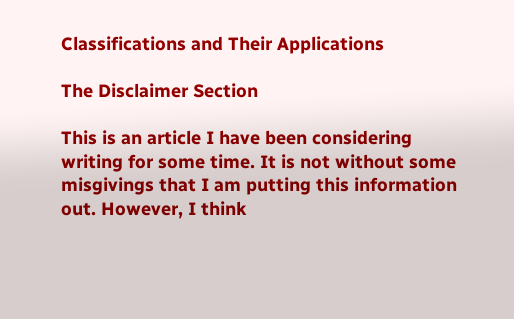Classifications and Their Applications

The Disclaimer Section

This is an article I have been considering writing for some time. It is not without some misgivings that I am putting this information out. However, I think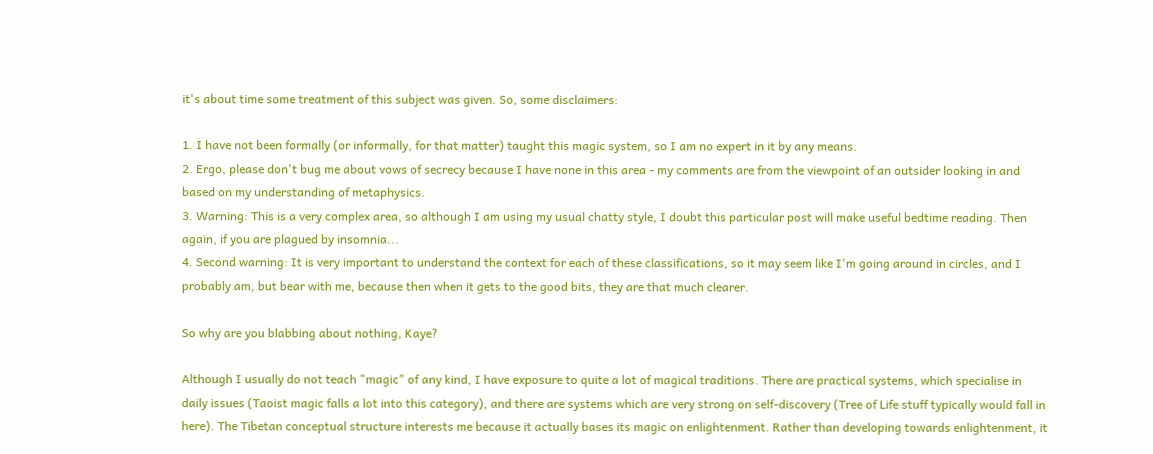it's about time some treatment of this subject was given. So, some disclaimers:

1. I have not been formally (or informally, for that matter) taught this magic system, so I am no expert in it by any means.
2. Ergo, please don't bug me about vows of secrecy because I have none in this area - my comments are from the viewpoint of an outsider looking in and based on my understanding of metaphysics.
3. Warning: This is a very complex area, so although I am using my usual chatty style, I doubt this particular post will make useful bedtime reading. Then again, if you are plagued by insomnia...
4. Second warning: It is very important to understand the context for each of these classifications, so it may seem like I'm going around in circles, and I probably am, but bear with me, because then when it gets to the good bits, they are that much clearer.

So why are you blabbing about nothing, Kaye?

Although I usually do not teach "magic" of any kind, I have exposure to quite a lot of magical traditions. There are practical systems, which specialise in daily issues (Taoist magic falls a lot into this category), and there are systems which are very strong on self-discovery (Tree of Life stuff typically would fall in here). The Tibetan conceptual structure interests me because it actually bases its magic on enlightenment. Rather than developing towards enlightenment, it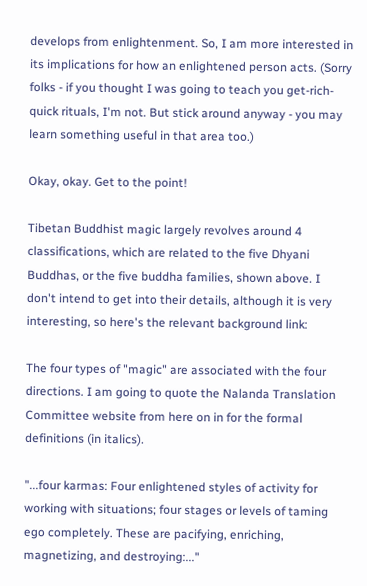develops from enlightenment. So, I am more interested in its implications for how an enlightened person acts. (Sorry folks - if you thought I was going to teach you get-rich-quick rituals, I'm not. But stick around anyway - you may learn something useful in that area too.)

Okay, okay. Get to the point!

Tibetan Buddhist magic largely revolves around 4 classifications, which are related to the five Dhyani Buddhas, or the five buddha families, shown above. I don't intend to get into their details, although it is very interesting, so here's the relevant background link:

The four types of "magic" are associated with the four directions. I am going to quote the Nalanda Translation Committee website from here on in for the formal definitions (in italics).

"...four karmas: Four enlightened styles of activity for working with situations; four stages or levels of taming ego completely. These are pacifying, enriching, magnetizing, and destroying:..."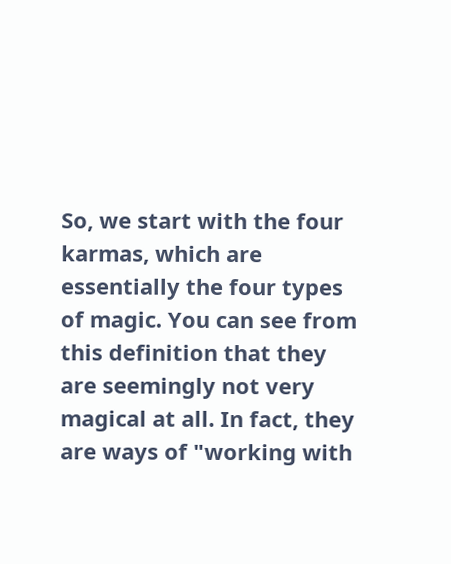So, we start with the four karmas, which are essentially the four types of magic. You can see from this definition that they are seemingly not very magical at all. In fact, they are ways of "working with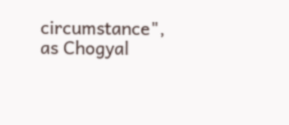circumstance", as Chogyal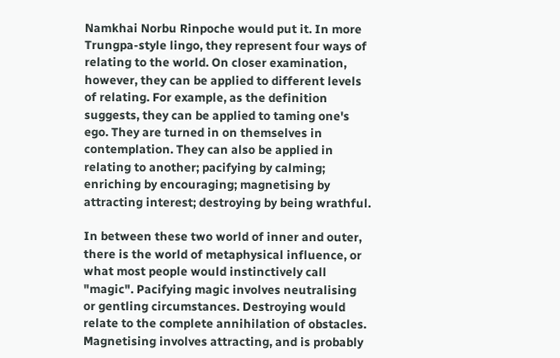Namkhai Norbu Rinpoche would put it. In more Trungpa-style lingo, they represent four ways of relating to the world. On closer examination, however, they can be applied to different levels of relating. For example, as the definition suggests, they can be applied to taming one's ego. They are turned in on themselves in contemplation. They can also be applied in relating to another; pacifying by calming; enriching by encouraging; magnetising by attracting interest; destroying by being wrathful.

In between these two world of inner and outer, there is the world of metaphysical influence, or what most people would instinctively call "magic". Pacifying magic involves neutralising or gentling circumstances. Destroying would relate to the complete annihilation of obstacles. Magnetising involves attracting, and is probably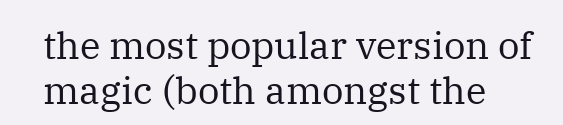the most popular version of magic (both amongst the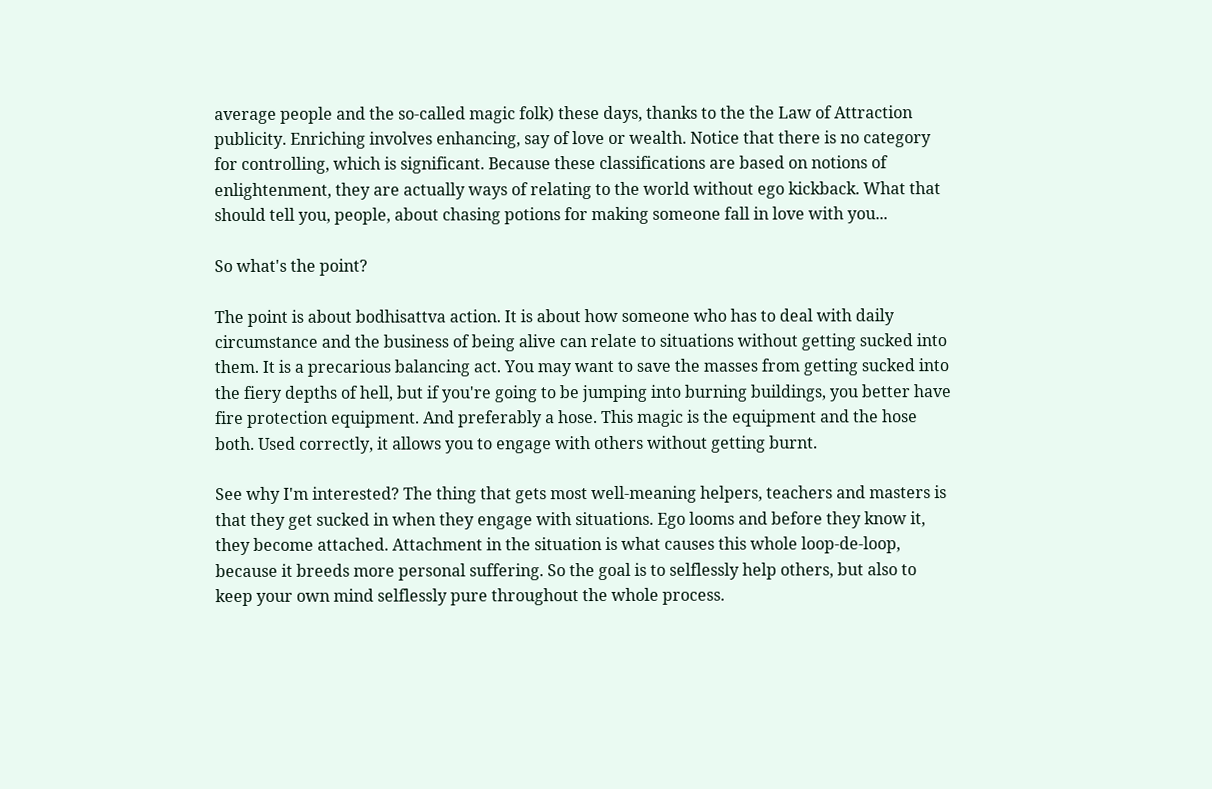average people and the so-called magic folk) these days, thanks to the the Law of Attraction publicity. Enriching involves enhancing, say of love or wealth. Notice that there is no category for controlling, which is significant. Because these classifications are based on notions of enlightenment, they are actually ways of relating to the world without ego kickback. What that should tell you, people, about chasing potions for making someone fall in love with you...

So what's the point?

The point is about bodhisattva action. It is about how someone who has to deal with daily circumstance and the business of being alive can relate to situations without getting sucked into them. It is a precarious balancing act. You may want to save the masses from getting sucked into the fiery depths of hell, but if you're going to be jumping into burning buildings, you better have fire protection equipment. And preferably a hose. This magic is the equipment and the hose both. Used correctly, it allows you to engage with others without getting burnt.

See why I'm interested? The thing that gets most well-meaning helpers, teachers and masters is that they get sucked in when they engage with situations. Ego looms and before they know it, they become attached. Attachment in the situation is what causes this whole loop-de-loop, because it breeds more personal suffering. So the goal is to selflessly help others, but also to keep your own mind selflessly pure throughout the whole process.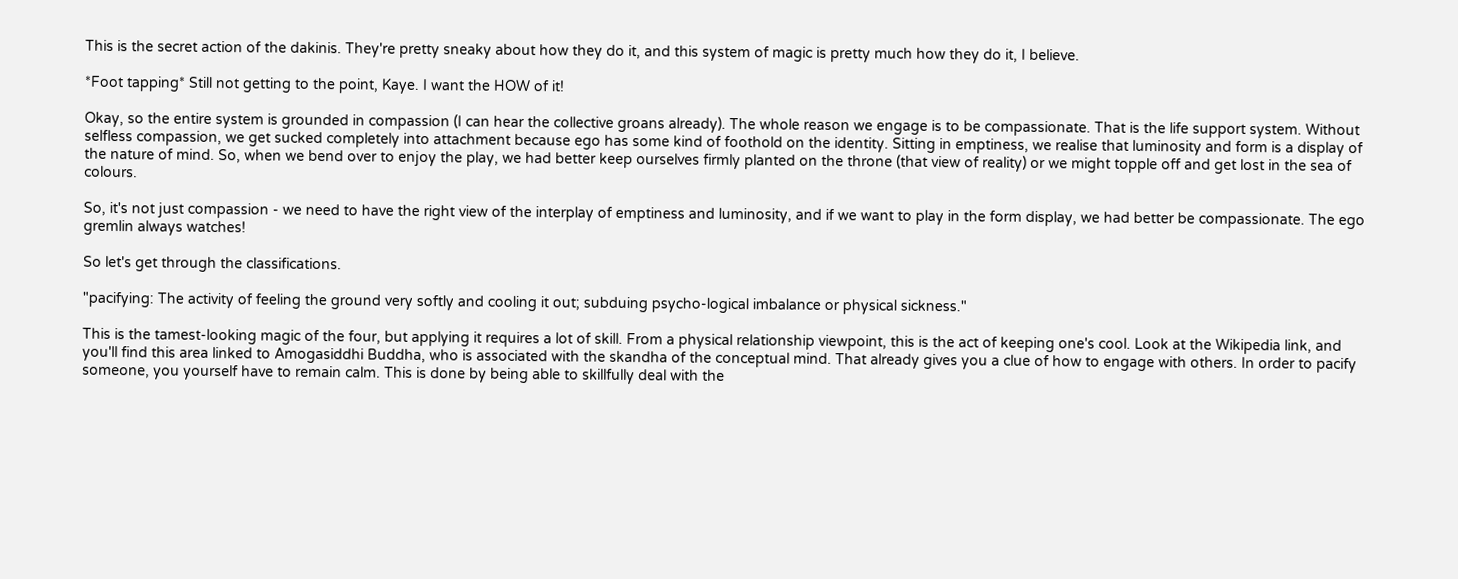This is the secret action of the dakinis. They're pretty sneaky about how they do it, and this system of magic is pretty much how they do it, I believe.

*Foot tapping* Still not getting to the point, Kaye. I want the HOW of it!

Okay, so the entire system is grounded in compassion (I can hear the collective groans already). The whole reason we engage is to be compassionate. That is the life support system. Without selfless compassion, we get sucked completely into attachment because ego has some kind of foothold on the identity. Sitting in emptiness, we realise that luminosity and form is a display of the nature of mind. So, when we bend over to enjoy the play, we had better keep ourselves firmly planted on the throne (that view of reality) or we might topple off and get lost in the sea of colours.

So, it's not just compassion - we need to have the right view of the interplay of emptiness and luminosity, and if we want to play in the form display, we had better be compassionate. The ego gremlin always watches!

So let's get through the classifications.

"pacifying: The activity of feeling the ground very softly and cooling it out; subduing psycho-logical imbalance or physical sickness."

This is the tamest-looking magic of the four, but applying it requires a lot of skill. From a physical relationship viewpoint, this is the act of keeping one's cool. Look at the Wikipedia link, and you'll find this area linked to Amogasiddhi Buddha, who is associated with the skandha of the conceptual mind. That already gives you a clue of how to engage with others. In order to pacify someone, you yourself have to remain calm. This is done by being able to skillfully deal with the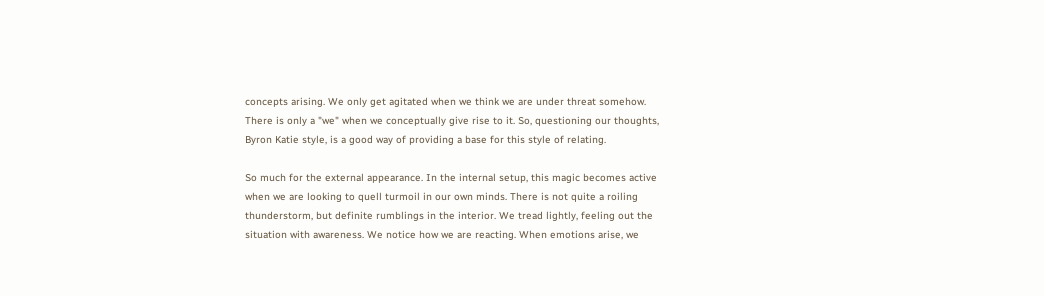concepts arising. We only get agitated when we think we are under threat somehow. There is only a "we" when we conceptually give rise to it. So, questioning our thoughts, Byron Katie style, is a good way of providing a base for this style of relating.

So much for the external appearance. In the internal setup, this magic becomes active when we are looking to quell turmoil in our own minds. There is not quite a roiling thunderstorm, but definite rumblings in the interior. We tread lightly, feeling out the situation with awareness. We notice how we are reacting. When emotions arise, we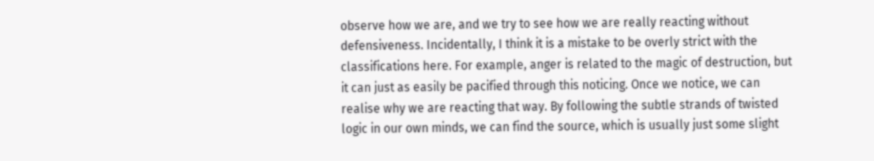observe how we are, and we try to see how we are really reacting without defensiveness. Incidentally, I think it is a mistake to be overly strict with the classifications here. For example, anger is related to the magic of destruction, but it can just as easily be pacified through this noticing. Once we notice, we can realise why we are reacting that way. By following the subtle strands of twisted logic in our own minds, we can find the source, which is usually just some slight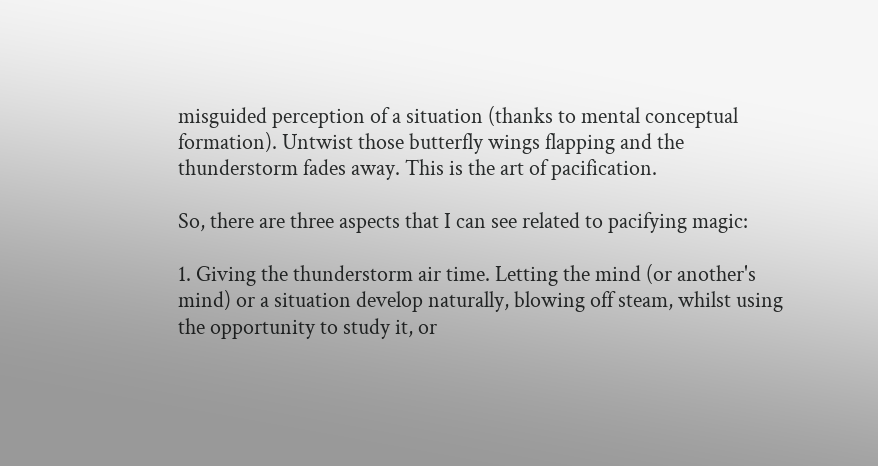misguided perception of a situation (thanks to mental conceptual formation). Untwist those butterfly wings flapping and the thunderstorm fades away. This is the art of pacification.

So, there are three aspects that I can see related to pacifying magic:

1. Giving the thunderstorm air time. Letting the mind (or another's mind) or a situation develop naturally, blowing off steam, whilst using the opportunity to study it, or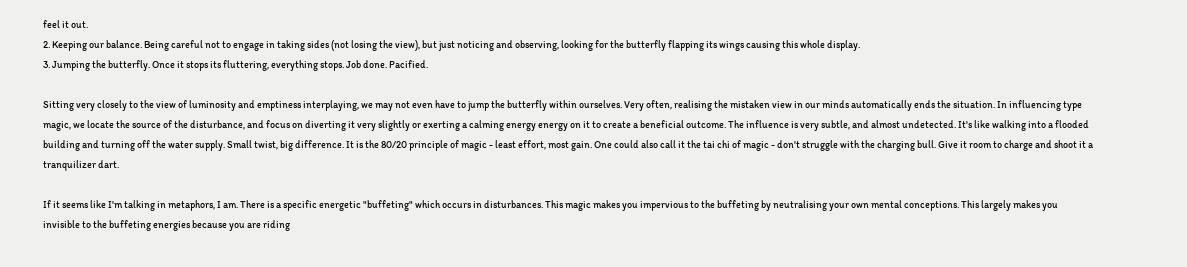feel it out.
2. Keeping our balance. Being careful not to engage in taking sides (not losing the view), but just noticing and observing, looking for the butterfly flapping its wings causing this whole display.
3. Jumping the butterfly. Once it stops its fluttering, everything stops. Job done. Pacified.

Sitting very closely to the view of luminosity and emptiness interplaying, we may not even have to jump the butterfly within ourselves. Very often, realising the mistaken view in our minds automatically ends the situation. In influencing type magic, we locate the source of the disturbance, and focus on diverting it very slightly or exerting a calming energy energy on it to create a beneficial outcome. The influence is very subtle, and almost undetected. It's like walking into a flooded building and turning off the water supply. Small twist, big difference. It is the 80/20 principle of magic - least effort, most gain. One could also call it the tai chi of magic - don't struggle with the charging bull. Give it room to charge and shoot it a tranquilizer dart.

If it seems like I'm talking in metaphors, I am. There is a specific energetic "buffeting" which occurs in disturbances. This magic makes you impervious to the buffeting by neutralising your own mental conceptions. This largely makes you invisible to the buffeting energies because you are riding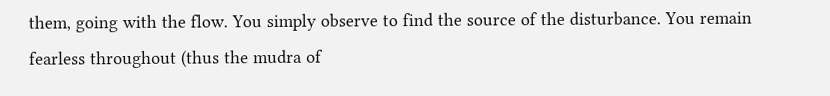them, going with the flow. You simply observe to find the source of the disturbance. You remain fearless throughout (thus the mudra of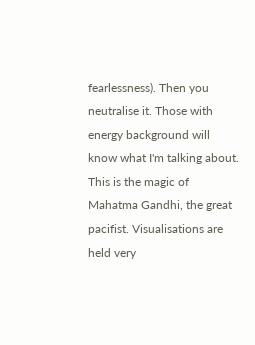fearlessness). Then you neutralise it. Those with energy background will know what I'm talking about. This is the magic of Mahatma Gandhi, the great pacifist. Visualisations are held very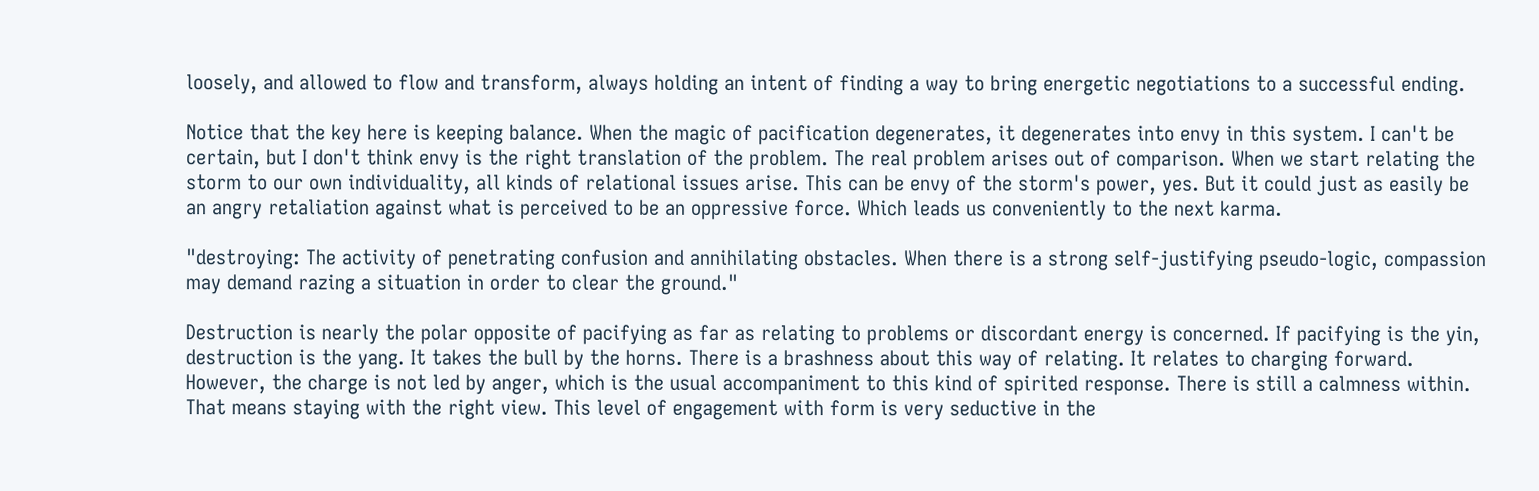loosely, and allowed to flow and transform, always holding an intent of finding a way to bring energetic negotiations to a successful ending.

Notice that the key here is keeping balance. When the magic of pacification degenerates, it degenerates into envy in this system. I can't be certain, but I don't think envy is the right translation of the problem. The real problem arises out of comparison. When we start relating the storm to our own individuality, all kinds of relational issues arise. This can be envy of the storm's power, yes. But it could just as easily be an angry retaliation against what is perceived to be an oppressive force. Which leads us conveniently to the next karma.

"destroying: The activity of penetrating confusion and annihilating obstacles. When there is a strong self-justifying pseudo-logic, compassion may demand razing a situation in order to clear the ground."

Destruction is nearly the polar opposite of pacifying as far as relating to problems or discordant energy is concerned. If pacifying is the yin, destruction is the yang. It takes the bull by the horns. There is a brashness about this way of relating. It relates to charging forward. However, the charge is not led by anger, which is the usual accompaniment to this kind of spirited response. There is still a calmness within. That means staying with the right view. This level of engagement with form is very seductive in the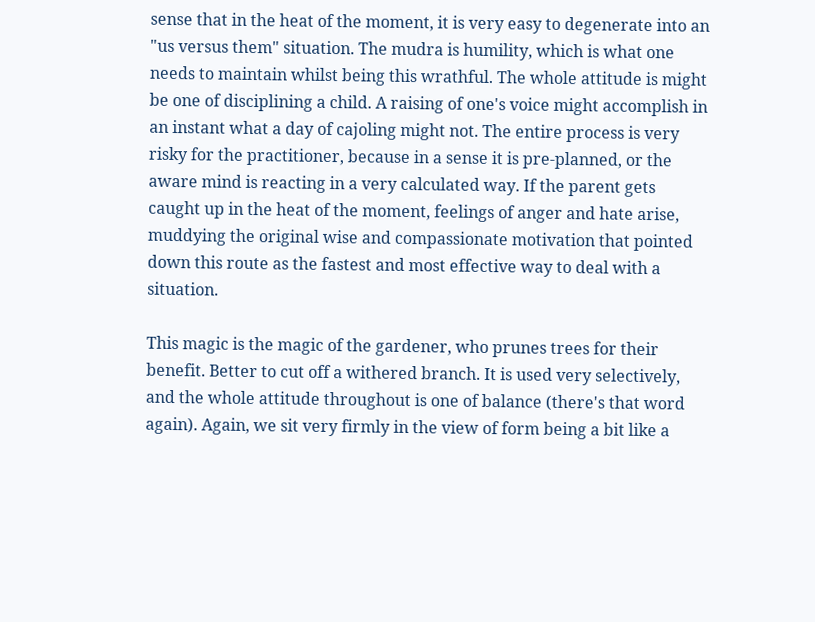sense that in the heat of the moment, it is very easy to degenerate into an "us versus them" situation. The mudra is humility, which is what one needs to maintain whilst being this wrathful. The whole attitude is might be one of disciplining a child. A raising of one's voice might accomplish in an instant what a day of cajoling might not. The entire process is very risky for the practitioner, because in a sense it is pre-planned, or the aware mind is reacting in a very calculated way. If the parent gets caught up in the heat of the moment, feelings of anger and hate arise, muddying the original wise and compassionate motivation that pointed down this route as the fastest and most effective way to deal with a situation.

This magic is the magic of the gardener, who prunes trees for their benefit. Better to cut off a withered branch. It is used very selectively, and the whole attitude throughout is one of balance (there's that word again). Again, we sit very firmly in the view of form being a bit like a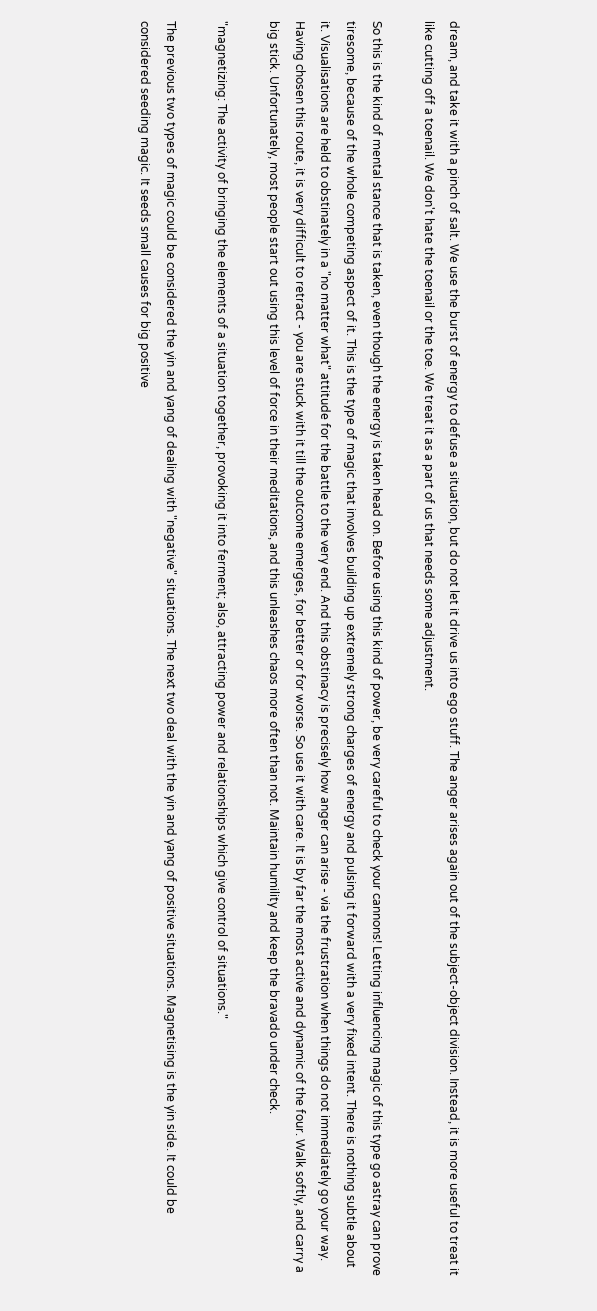dream, and take it with a pinch of salt. We use the burst of energy to defuse a situation, but do not let it drive us into ego stuff. The anger arises again out of the subject-object division. Instead, it is more useful to treat it like cutting off a toenail. We don't hate the toenail or the toe. We treat it as a part of us that needs some adjustment.

So this is the kind of mental stance that is taken, even though the energy is taken head on. Before using this kind of power, be very careful to check your cannons! Letting influencing magic of this type go astray can prove tiresome, because of the whole competing aspect of it. This is the type of magic that involves building up extremely strong charges of energy and pulsing it forward with a very fixed intent. There is nothing subtle about it. Visualisations are held to obstinately in a "no matter what" attitude for the battle to the very end. And this obstinacy is precisely how anger can arise - via the frustration when things do not immediately go your way. Having chosen this route, it is very difficult to retract - you are stuck with it till the outcome emerges, for better or for worse. So use it with care. It is by far the most active and dynamic of the four. Walk softly, and carry a big stick. Unfortunately, most people start out using this level of force in their meditations, and this unleashes chaos more often than not. Maintain humility and keep the bravado under check.

"magnetizing: The activity of bringing the elements of a situation together, provoking it into ferment; also, attracting power and relationships which give control of situations."

The previous two types of magic could be considered the yin and yang of dealing with "negative" situations. The next two deal with the yin and yang of positive situations. Magnetising is the yin side. It could be considered seeding magic. It seeds small causes for big positive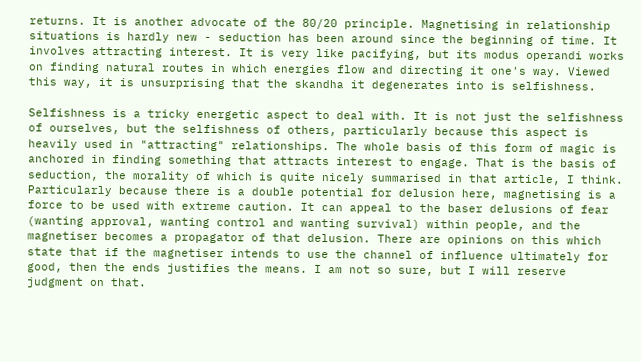returns. It is another advocate of the 80/20 principle. Magnetising in relationship situations is hardly new - seduction has been around since the beginning of time. It involves attracting interest. It is very like pacifying, but its modus operandi works on finding natural routes in which energies flow and directing it one's way. Viewed this way, it is unsurprising that the skandha it degenerates into is selfishness.

Selfishness is a tricky energetic aspect to deal with. It is not just the selfishness of ourselves, but the selfishness of others, particularly because this aspect is heavily used in "attracting" relationships. The whole basis of this form of magic is anchored in finding something that attracts interest to engage. That is the basis of seduction, the morality of which is quite nicely summarised in that article, I think. Particularly because there is a double potential for delusion here, magnetising is a force to be used with extreme caution. It can appeal to the baser delusions of fear (wanting approval, wanting control and wanting survival) within people, and the magnetiser becomes a propagator of that delusion. There are opinions on this which state that if the magnetiser intends to use the channel of influence ultimately for good, then the ends justifies the means. I am not so sure, but I will reserve judgment on that.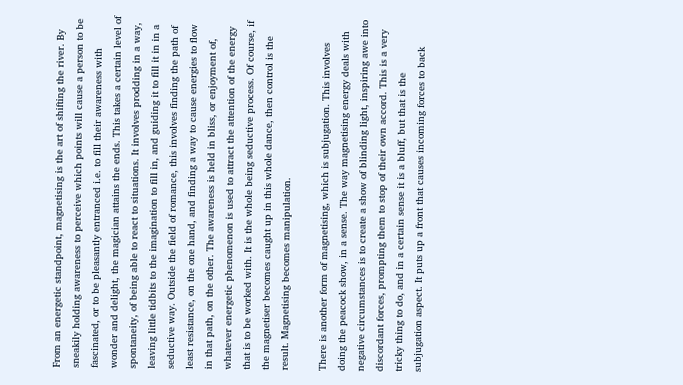From an energetic standpoint, magnetising is the art of shifting the river. By sneakily holding awareness to perceive which points will cause a person to be fascinated, or to be pleasantly entranced i.e. to fill their awareness with wonder and delight, the magician attains the ends. This takes a certain level of spontaneity, of being able to react to situations. It involves prodding in a way, leaving little tidbits to the imagination to fill in, and guiding it to fill it in in a seductive way. Outside the field of romance, this involves finding the path of least resistance, on the one hand, and finding a way to cause energies to flow in that path, on the other. The awareness is held in bliss, or enjoyment of, whatever energetic phenomenon is used to attract the attention of the energy that is to be worked with. It is the whole being seductive process. Of course, if the magnetiser becomes caught up in this whole dance, then control is the result. Magnetising becomes manipulation.

There is another form of magnetising, which is subjugation. This involves doing the peacock show, in a sense. The way magnetising energy deals with negative circumstances is to create a show of blinding light, inspiring awe into discordant forces, prompting them to stop of their own accord. This is a very tricky thing to do, and in a certain sense it is a bluff, but that is the subjugation aspect. It puts up a front that causes incoming forces to back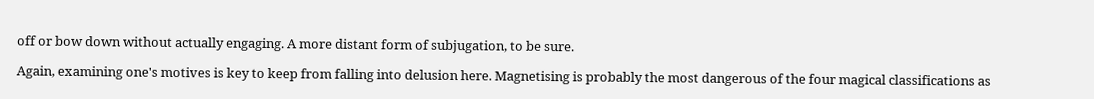off or bow down without actually engaging. A more distant form of subjugation, to be sure.

Again, examining one's motives is key to keep from falling into delusion here. Magnetising is probably the most dangerous of the four magical classifications as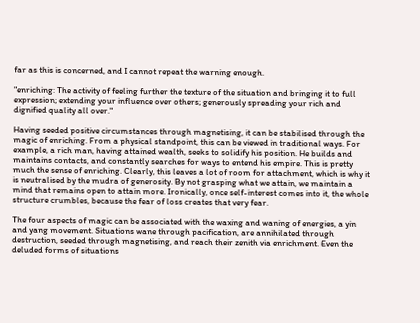far as this is concerned, and I cannot repeat the warning enough.

"enriching: The activity of feeling further the texture of the situation and bringing it to full expression; extending your influence over others; generously spreading your rich and dignified quality all over."

Having seeded positive circumstances through magnetising, it can be stabilised through the magic of enriching. From a physical standpoint, this can be viewed in traditional ways. For example, a rich man, having attained wealth, seeks to solidify his position. He builds and maintains contacts, and constantly searches for ways to entend his empire. This is pretty much the sense of enriching. Clearly, this leaves a lot of room for attachment, which is why it is neutralised by the mudra of generosity. By not grasping what we attain, we maintain a mind that remains open to attain more. Ironically, once self-interest comes into it, the whole structure crumbles, because the fear of loss creates that very fear.

The four aspects of magic can be associated with the waxing and waning of energies, a yin and yang movement. Situations wane through pacification, are annihilated through destruction, seeded through magnetising, and reach their zenith via enrichment. Even the deluded forms of situations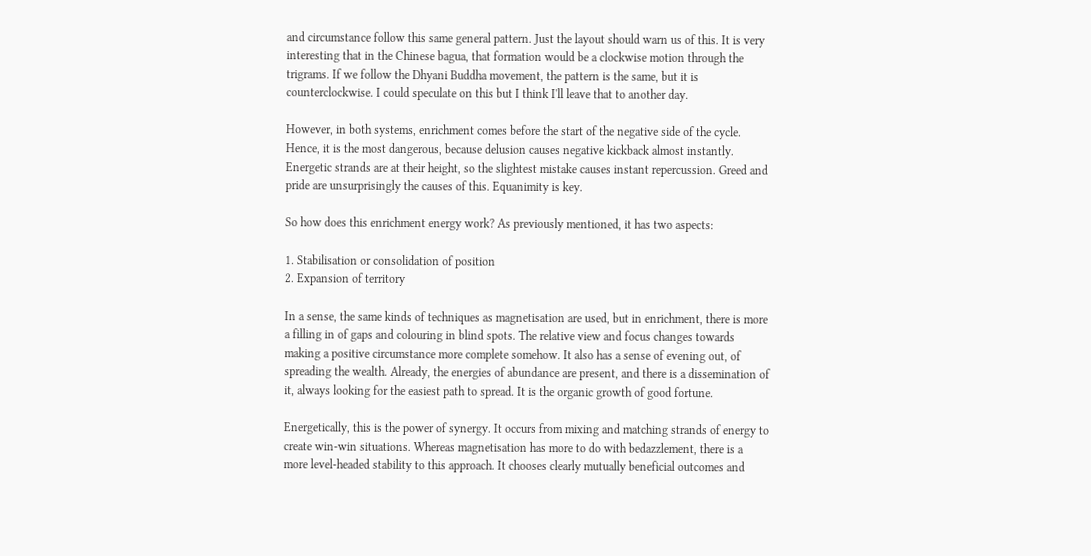and circumstance follow this same general pattern. Just the layout should warn us of this. It is very interesting that in the Chinese bagua, that formation would be a clockwise motion through the trigrams. If we follow the Dhyani Buddha movement, the pattern is the same, but it is counterclockwise. I could speculate on this but I think I'll leave that to another day.

However, in both systems, enrichment comes before the start of the negative side of the cycle. Hence, it is the most dangerous, because delusion causes negative kickback almost instantly. Energetic strands are at their height, so the slightest mistake causes instant repercussion. Greed and pride are unsurprisingly the causes of this. Equanimity is key.

So how does this enrichment energy work? As previously mentioned, it has two aspects:

1. Stabilisation or consolidation of position
2. Expansion of territory

In a sense, the same kinds of techniques as magnetisation are used, but in enrichment, there is more a filling in of gaps and colouring in blind spots. The relative view and focus changes towards making a positive circumstance more complete somehow. It also has a sense of evening out, of spreading the wealth. Already, the energies of abundance are present, and there is a dissemination of it, always looking for the easiest path to spread. It is the organic growth of good fortune.

Energetically, this is the power of synergy. It occurs from mixing and matching strands of energy to create win-win situations. Whereas magnetisation has more to do with bedazzlement, there is a more level-headed stability to this approach. It chooses clearly mutually beneficial outcomes and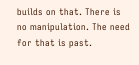builds on that. There is no manipulation. The need for that is past.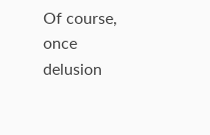Of course, once delusion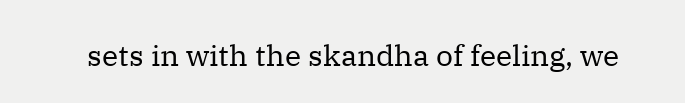sets in with the skandha of feeling, we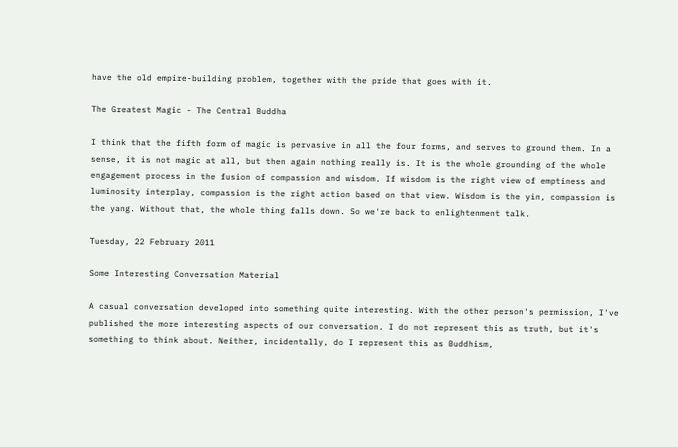have the old empire-building problem, together with the pride that goes with it.

The Greatest Magic - The Central Buddha

I think that the fifth form of magic is pervasive in all the four forms, and serves to ground them. In a sense, it is not magic at all, but then again nothing really is. It is the whole grounding of the whole engagement process in the fusion of compassion and wisdom. If wisdom is the right view of emptiness and luminosity interplay, compassion is the right action based on that view. Wisdom is the yin, compassion is the yang. Without that, the whole thing falls down. So we're back to enlightenment talk.

Tuesday, 22 February 2011

Some Interesting Conversation Material

A casual conversation developed into something quite interesting. With the other person's permission, I've published the more interesting aspects of our conversation. I do not represent this as truth, but it's something to think about. Neither, incidentally, do I represent this as Buddhism,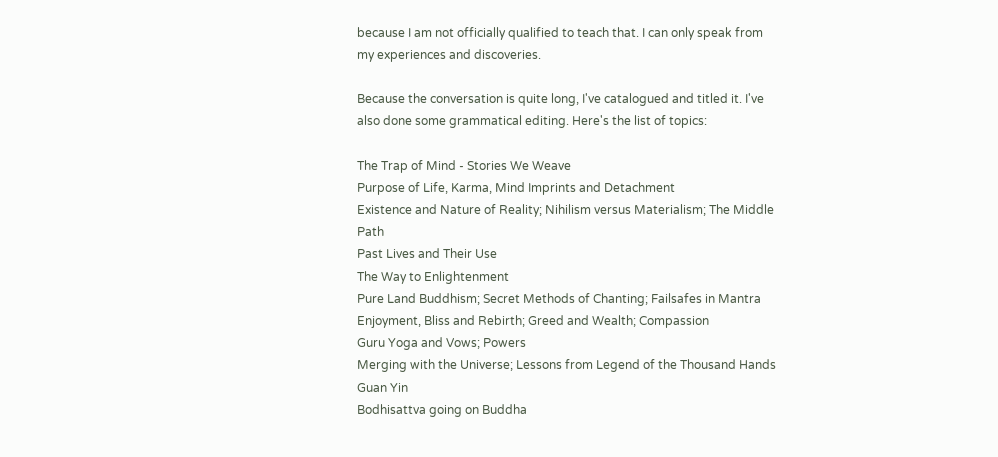because I am not officially qualified to teach that. I can only speak from my experiences and discoveries.

Because the conversation is quite long, I've catalogued and titled it. I've also done some grammatical editing. Here's the list of topics:

The Trap of Mind - Stories We Weave
Purpose of Life, Karma, Mind Imprints and Detachment
Existence and Nature of Reality; Nihilism versus Materialism; The Middle Path
Past Lives and Their Use
The Way to Enlightenment
Pure Land Buddhism; Secret Methods of Chanting; Failsafes in Mantra
Enjoyment, Bliss and Rebirth; Greed and Wealth; Compassion
Guru Yoga and Vows; Powers
Merging with the Universe; Lessons from Legend of the Thousand Hands Guan Yin
Bodhisattva going on Buddha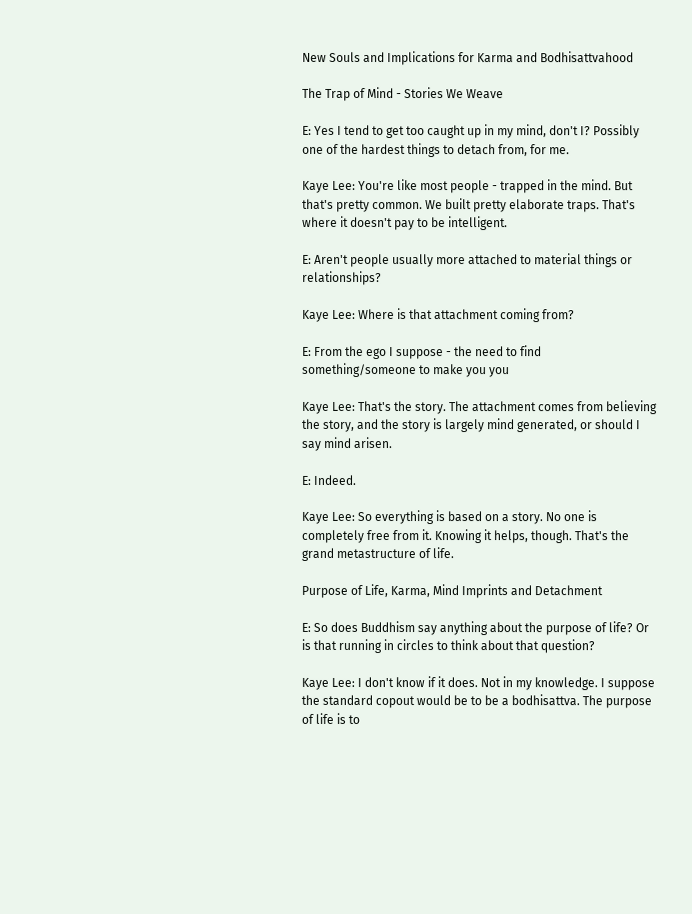New Souls and Implications for Karma and Bodhisattvahood

The Trap of Mind - Stories We Weave

E: Yes I tend to get too caught up in my mind, don't I? Possibly one of the hardest things to detach from, for me.

Kaye Lee: You're like most people - trapped in the mind. But that's pretty common. We built pretty elaborate traps. That's where it doesn't pay to be intelligent.

E: Aren't people usually more attached to material things or relationships?

Kaye Lee: Where is that attachment coming from?

E: From the ego I suppose - the need to find something/someone to make you you

Kaye Lee: That's the story. The attachment comes from believing the story, and the story is largely mind generated, or should I say mind arisen.

E: Indeed.

Kaye Lee: So everything is based on a story. No one is completely free from it. Knowing it helps, though. That's the grand metastructure of life.

Purpose of Life, Karma, Mind Imprints and Detachment

E: So does Buddhism say anything about the purpose of life? Or is that running in circles to think about that question?

Kaye Lee: I don't know if it does. Not in my knowledge. I suppose the standard copout would be to be a bodhisattva. The purpose of life is to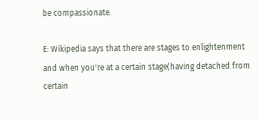be compassionate.

E: Wikipedia says that there are stages to enlightenment and when you're at a certain stage(having detached from certain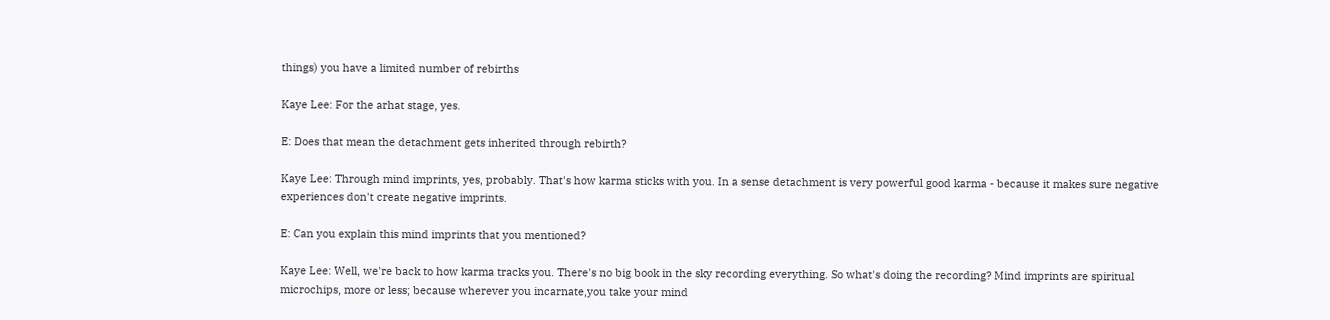things) you have a limited number of rebirths

Kaye Lee: For the arhat stage, yes.

E: Does that mean the detachment gets inherited through rebirth?

Kaye Lee: Through mind imprints, yes, probably. That's how karma sticks with you. In a sense detachment is very powerful good karma - because it makes sure negative experiences don't create negative imprints.

E: Can you explain this mind imprints that you mentioned?

Kaye Lee: Well, we're back to how karma tracks you. There's no big book in the sky recording everything. So what's doing the recording? Mind imprints are spiritual microchips, more or less; because wherever you incarnate,you take your mind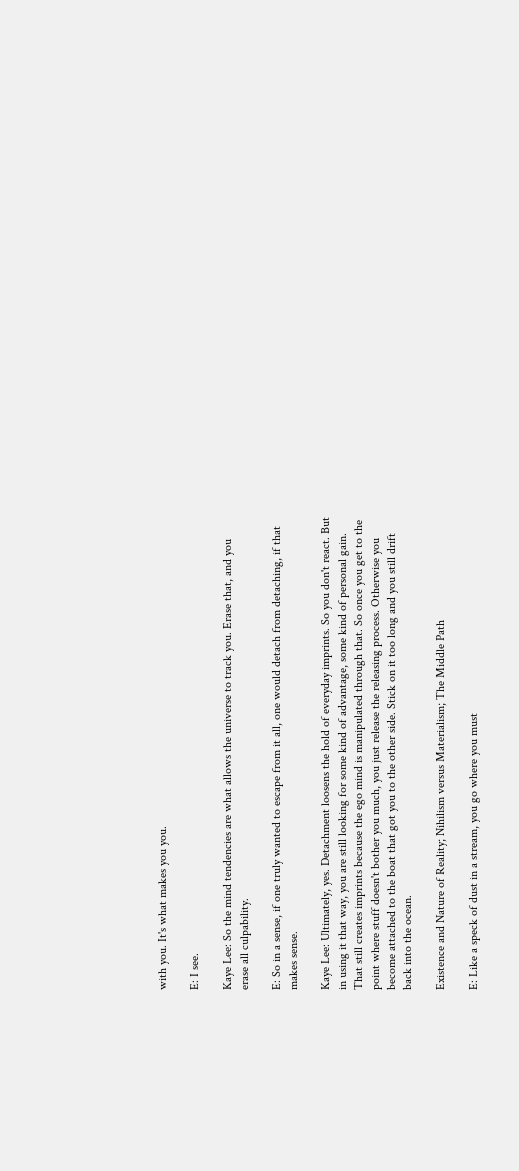with you. It's what makes you you.

E: I see.

Kaye Lee: So the mind tendencies are what allows the universe to track you. Erase that, and you erase all culpability.

E: So in a sense, if one truly wanted to escape from it all, one would detach from detaching, if that makes sense.

Kaye Lee: Ultimately, yes. Detachment loosens the hold of everyday imprints. So you don't react. But in using it that way, you are still looking for some kind of advantage, some kind of personal gain. That still creates imprints because the ego mind is manipulated through that. So once you get to the point where stuff doesn't bother you much, you just release the releasing process. Otherwise you become attached to the boat that got you to the other side. Stick on it too long and you still drift back into the ocean.

Existence and Nature of Reality; Nihilism versus Materialism; The Middle Path

E: Like a speck of dust in a stream, you go where you must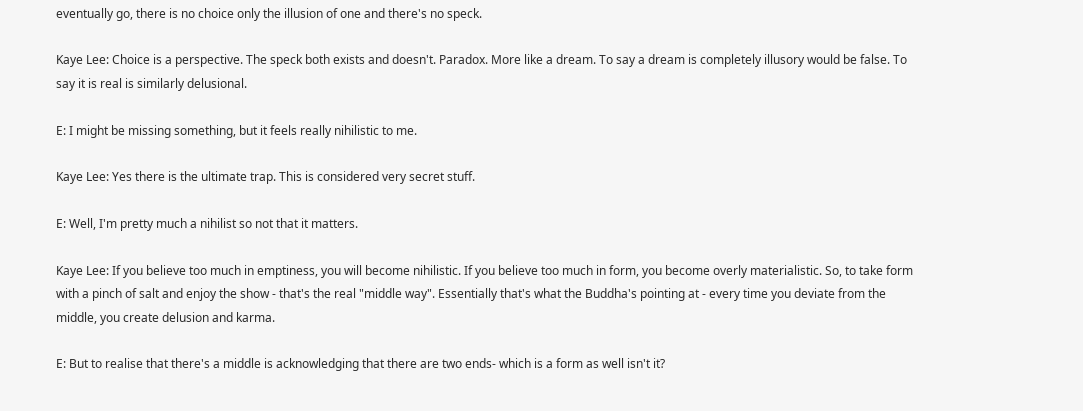eventually go, there is no choice only the illusion of one and there's no speck.

Kaye Lee: Choice is a perspective. The speck both exists and doesn't. Paradox. More like a dream. To say a dream is completely illusory would be false. To say it is real is similarly delusional.

E: I might be missing something, but it feels really nihilistic to me.

Kaye Lee: Yes there is the ultimate trap. This is considered very secret stuff.

E: Well, I'm pretty much a nihilist so not that it matters.

Kaye Lee: If you believe too much in emptiness, you will become nihilistic. If you believe too much in form, you become overly materialistic. So, to take form with a pinch of salt and enjoy the show - that's the real "middle way". Essentially that's what the Buddha's pointing at - every time you deviate from the middle, you create delusion and karma.

E: But to realise that there's a middle is acknowledging that there are two ends- which is a form as well isn't it?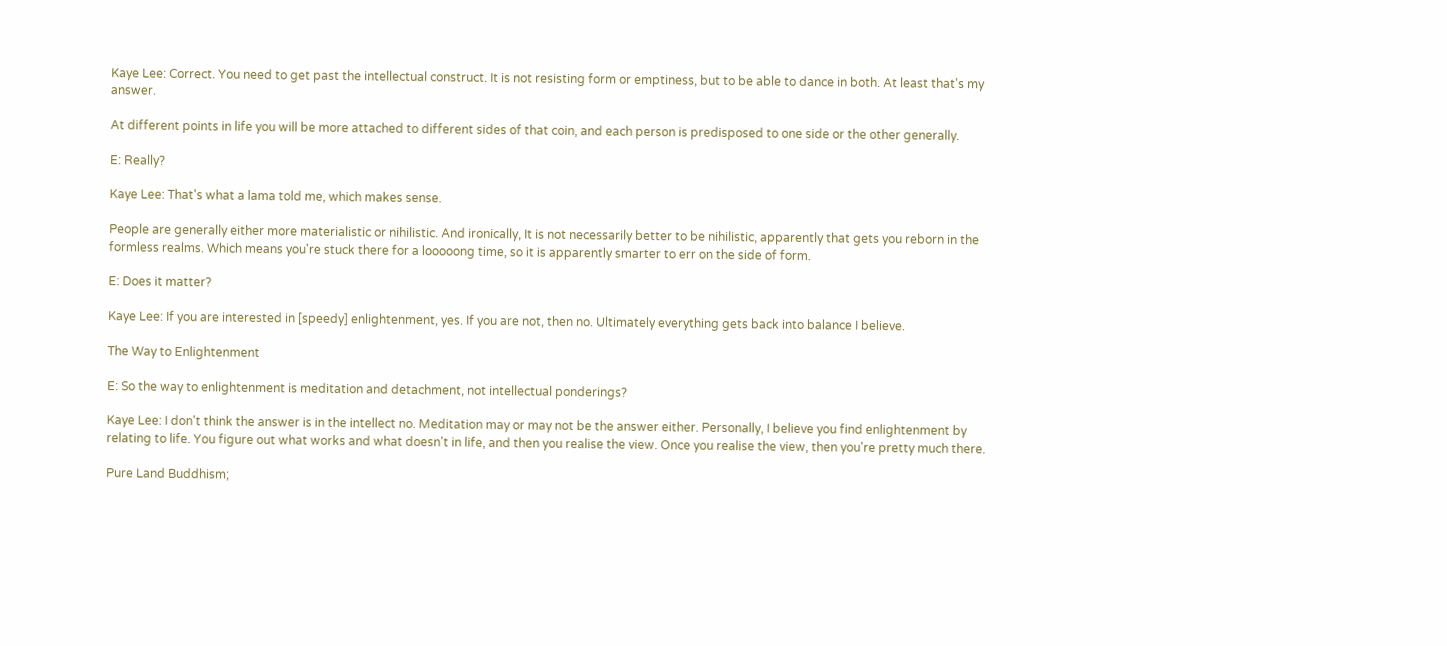Kaye Lee: Correct. You need to get past the intellectual construct. It is not resisting form or emptiness, but to be able to dance in both. At least that's my answer.

At different points in life you will be more attached to different sides of that coin, and each person is predisposed to one side or the other generally.

E: Really?

Kaye Lee: That's what a lama told me, which makes sense.

People are generally either more materialistic or nihilistic. And ironically, It is not necessarily better to be nihilistic, apparently that gets you reborn in the formless realms. Which means you're stuck there for a looooong time, so it is apparently smarter to err on the side of form.

E: Does it matter?

Kaye Lee: If you are interested in [speedy] enlightenment, yes. If you are not, then no. Ultimately everything gets back into balance I believe.

The Way to Enlightenment

E: So the way to enlightenment is meditation and detachment, not intellectual ponderings?

Kaye Lee: I don't think the answer is in the intellect no. Meditation may or may not be the answer either. Personally, I believe you find enlightenment by relating to life. You figure out what works and what doesn't in life, and then you realise the view. Once you realise the view, then you're pretty much there.

Pure Land Buddhism;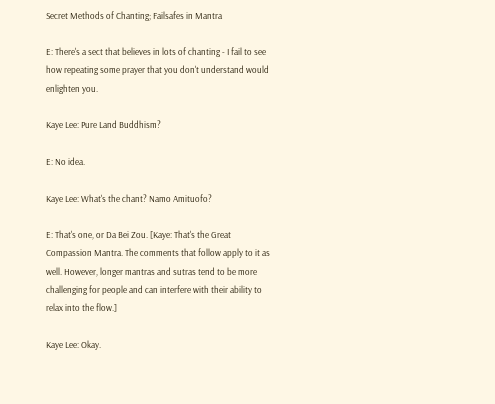Secret Methods of Chanting; Failsafes in Mantra

E: There's a sect that believes in lots of chanting - I fail to see how repeating some prayer that you don't understand would enlighten you.

Kaye Lee: Pure Land Buddhism?

E: No idea.

Kaye Lee: What's the chant? Namo Amituofo?

E: That's one, or Da Bei Zou. [Kaye: That's the Great Compassion Mantra. The comments that follow apply to it as well. However, longer mantras and sutras tend to be more challenging for people and can interfere with their ability to relax into the flow.]

Kaye Lee: Okay.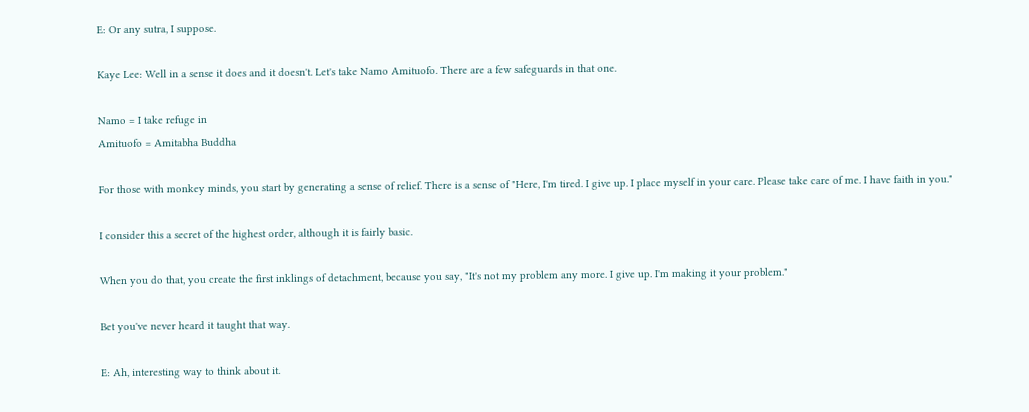E: Or any sutra, I suppose.

Kaye Lee: Well in a sense it does and it doesn't. Let's take Namo Amituofo. There are a few safeguards in that one.

Namo = I take refuge in
Amituofo = Amitabha Buddha

For those with monkey minds, you start by generating a sense of relief. There is a sense of "Here, I'm tired. I give up. I place myself in your care. Please take care of me. I have faith in you."

I consider this a secret of the highest order, although it is fairly basic.

When you do that, you create the first inklings of detachment, because you say, "It's not my problem any more. I give up. I'm making it your problem."

Bet you've never heard it taught that way.

E: Ah, interesting way to think about it.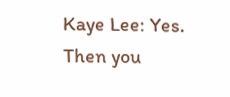Kaye Lee: Yes. Then you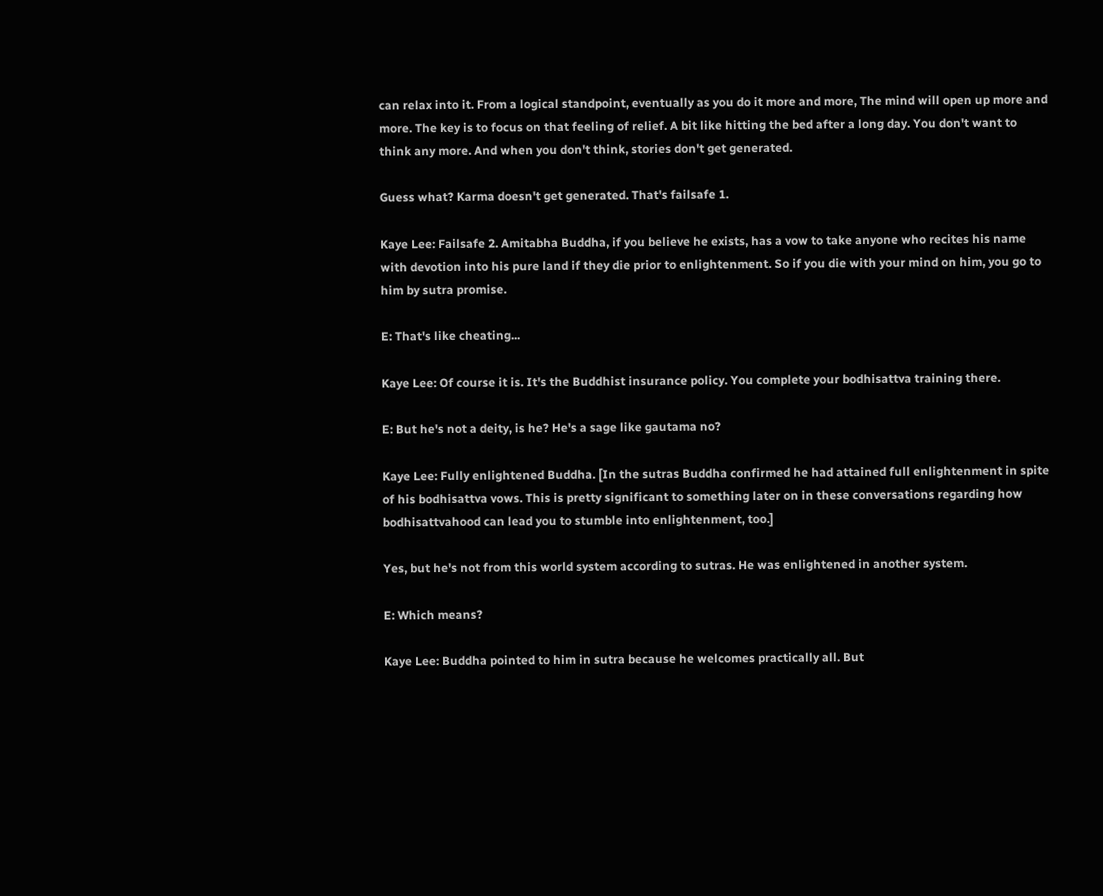can relax into it. From a logical standpoint, eventually as you do it more and more, The mind will open up more and more. The key is to focus on that feeling of relief. A bit like hitting the bed after a long day. You don't want to think any more. And when you don't think, stories don't get generated.

Guess what? Karma doesn't get generated. That's failsafe 1.

Kaye Lee: Failsafe 2. Amitabha Buddha, if you believe he exists, has a vow to take anyone who recites his name with devotion into his pure land if they die prior to enlightenment. So if you die with your mind on him, you go to him by sutra promise.

E: That's like cheating...

Kaye Lee: Of course it is. It's the Buddhist insurance policy. You complete your bodhisattva training there.

E: But he's not a deity, is he? He's a sage like gautama no?

Kaye Lee: Fully enlightened Buddha. [In the sutras Buddha confirmed he had attained full enlightenment in spite of his bodhisattva vows. This is pretty significant to something later on in these conversations regarding how bodhisattvahood can lead you to stumble into enlightenment, too.]

Yes, but he's not from this world system according to sutras. He was enlightened in another system.

E: Which means?

Kaye Lee: Buddha pointed to him in sutra because he welcomes practically all. But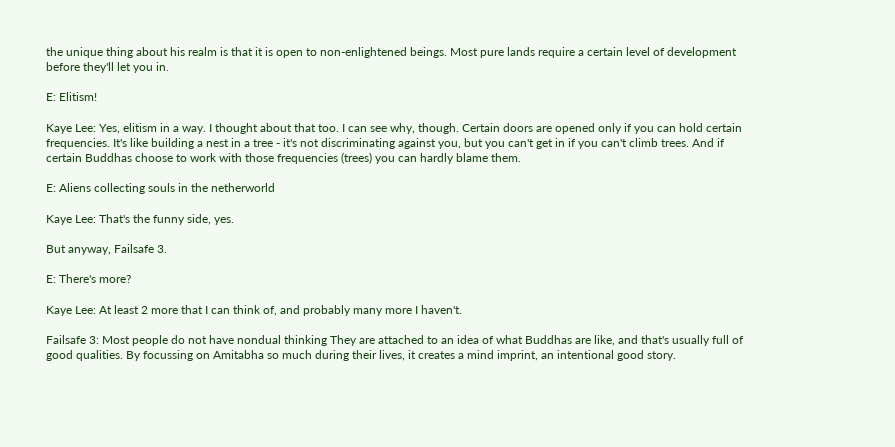the unique thing about his realm is that it is open to non-enlightened beings. Most pure lands require a certain level of development before they'll let you in.

E: Elitism!

Kaye Lee: Yes, elitism in a way. I thought about that too. I can see why, though. Certain doors are opened only if you can hold certain frequencies. It's like building a nest in a tree - it's not discriminating against you, but you can't get in if you can't climb trees. And if certain Buddhas choose to work with those frequencies (trees) you can hardly blame them.

E: Aliens collecting souls in the netherworld

Kaye Lee: That's the funny side, yes.

But anyway, Failsafe 3.

E: There's more?

Kaye Lee: At least 2 more that I can think of, and probably many more I haven't.

Failsafe 3: Most people do not have nondual thinking They are attached to an idea of what Buddhas are like, and that's usually full of good qualities. By focussing on Amitabha so much during their lives, it creates a mind imprint, an intentional good story.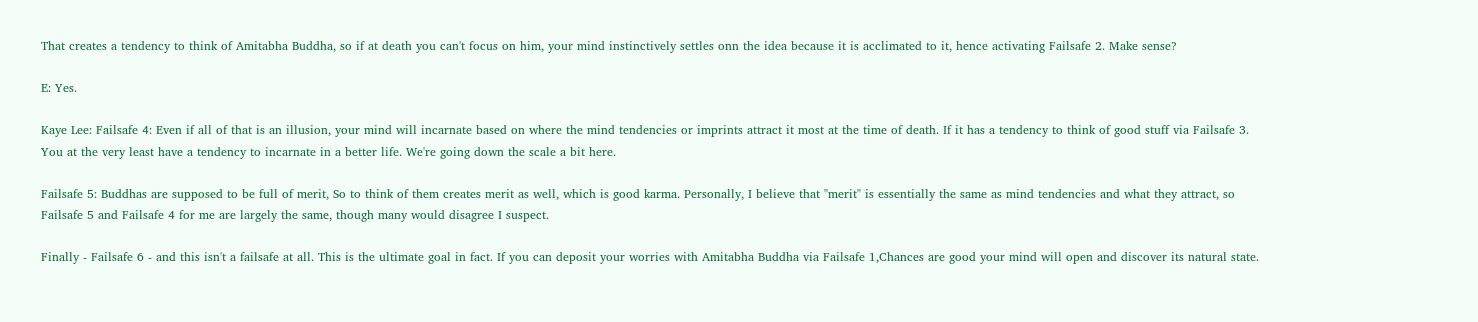That creates a tendency to think of Amitabha Buddha, so if at death you can't focus on him, your mind instinctively settles onn the idea because it is acclimated to it, hence activating Failsafe 2. Make sense?

E: Yes.

Kaye Lee: Failsafe 4: Even if all of that is an illusion, your mind will incarnate based on where the mind tendencies or imprints attract it most at the time of death. If it has a tendency to think of good stuff via Failsafe 3. You at the very least have a tendency to incarnate in a better life. We're going down the scale a bit here.

Failsafe 5: Buddhas are supposed to be full of merit, So to think of them creates merit as well, which is good karma. Personally, I believe that "merit" is essentially the same as mind tendencies and what they attract, so Failsafe 5 and Failsafe 4 for me are largely the same, though many would disagree I suspect.

Finally - Failsafe 6 - and this isn't a failsafe at all. This is the ultimate goal in fact. If you can deposit your worries with Amitabha Buddha via Failsafe 1,Chances are good your mind will open and discover its natural state.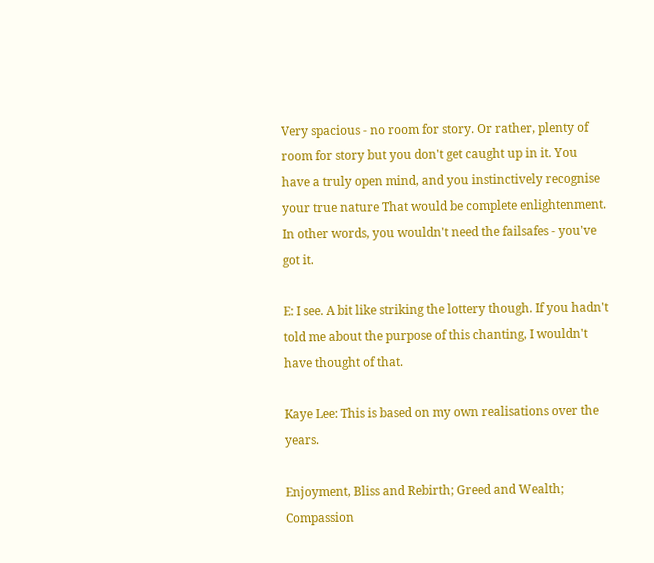Very spacious - no room for story. Or rather, plenty of room for story but you don't get caught up in it. You have a truly open mind, and you instinctively recognise your true nature That would be complete enlightenment. In other words, you wouldn't need the failsafes - you've got it.

E: I see. A bit like striking the lottery though. If you hadn't told me about the purpose of this chanting, I wouldn't have thought of that.

Kaye Lee: This is based on my own realisations over the years.

Enjoyment, Bliss and Rebirth; Greed and Wealth; Compassion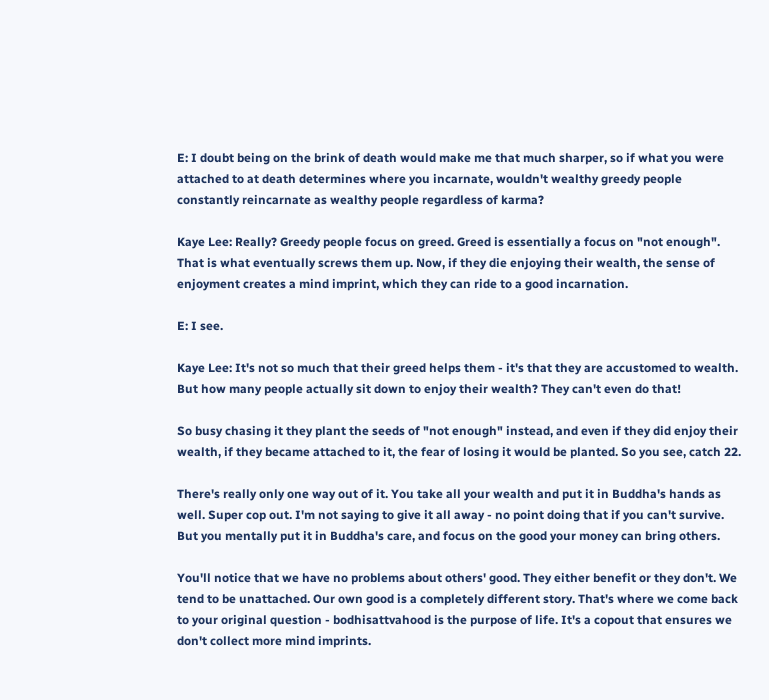E: I doubt being on the brink of death would make me that much sharper, so if what you were attached to at death determines where you incarnate, wouldn't wealthy greedy people constantly reincarnate as wealthy people regardless of karma?

Kaye Lee: Really? Greedy people focus on greed. Greed is essentially a focus on "not enough". That is what eventually screws them up. Now, if they die enjoying their wealth, the sense of enjoyment creates a mind imprint, which they can ride to a good incarnation.

E: I see.

Kaye Lee: It's not so much that their greed helps them - it's that they are accustomed to wealth. But how many people actually sit down to enjoy their wealth? They can't even do that!

So busy chasing it they plant the seeds of "not enough" instead, and even if they did enjoy their wealth, if they became attached to it, the fear of losing it would be planted. So you see, catch 22.

There's really only one way out of it. You take all your wealth and put it in Buddha's hands as well. Super cop out. I'm not saying to give it all away - no point doing that if you can't survive. But you mentally put it in Buddha's care, and focus on the good your money can bring others.

You'll notice that we have no problems about others' good. They either benefit or they don't. We tend to be unattached. Our own good is a completely different story. That's where we come back to your original question - bodhisattvahood is the purpose of life. It's a copout that ensures we don't collect more mind imprints.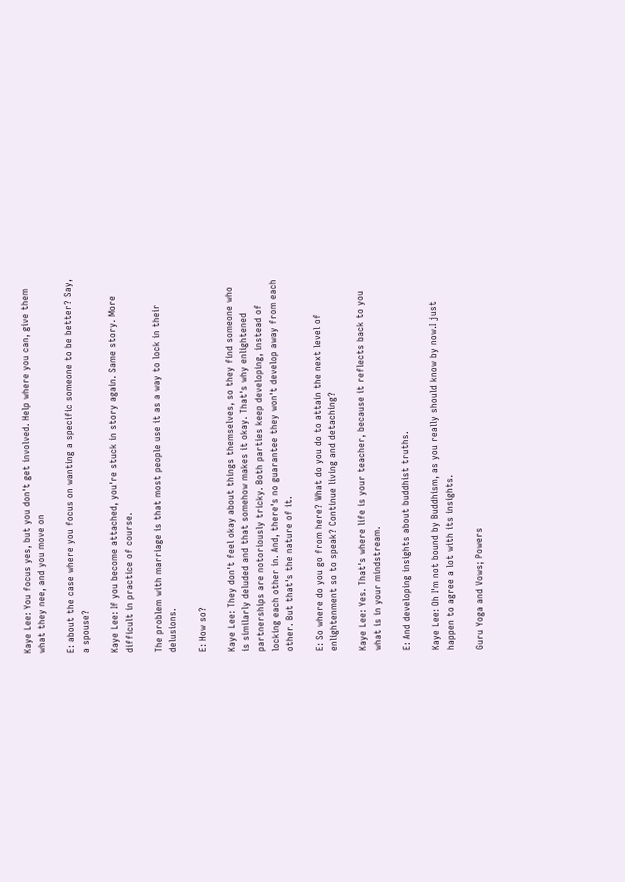Kaye Lee: You focus yes, but you don't get involved. Help where you can, give them what they nee, and you move on

E: about the case where you focus on wanting a specific someone to be better? Say, a spouse?

Kaye Lee: If you become attached, you're stuck in story again. Same story. More difficult in practice of course.

The problem with marriage is that most people use it as a way to lock in their delusions.

E: How so?

Kaye Lee: They don't feel okay about things themselves, so they find someone who is similarly deluded and that somehow makes it okay. That's why enlightened partnerships are notoriously tricky. Both parties keep developing, instead of locking each other in. And, there's no guarantee they won't develop away from each other. But that's the nature of it.

E: So where do you go from here? What do you do to attain the next level of enlightenment so to speak? Continue living and detaching?

Kaye Lee: Yes. That's where life is your teacher, because it reflects back to you what is in your mindstream.

E: And developing insights about buddhist truths.

Kaye Lee: Oh I'm not bound by Buddhism, as you really should know by now.I just happen to agree a lot with its insights.

Guru Yoga and Vows; Powers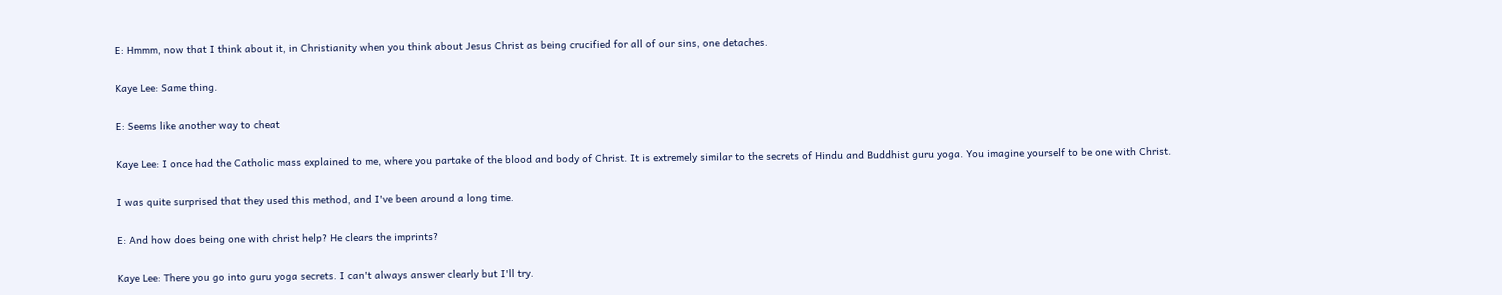E: Hmmm, now that I think about it, in Christianity when you think about Jesus Christ as being crucified for all of our sins, one detaches.

Kaye Lee: Same thing.

E: Seems like another way to cheat

Kaye Lee: I once had the Catholic mass explained to me, where you partake of the blood and body of Christ. It is extremely similar to the secrets of Hindu and Buddhist guru yoga. You imagine yourself to be one with Christ.

I was quite surprised that they used this method, and I've been around a long time.

E: And how does being one with christ help? He clears the imprints?

Kaye Lee: There you go into guru yoga secrets. I can't always answer clearly but I'll try.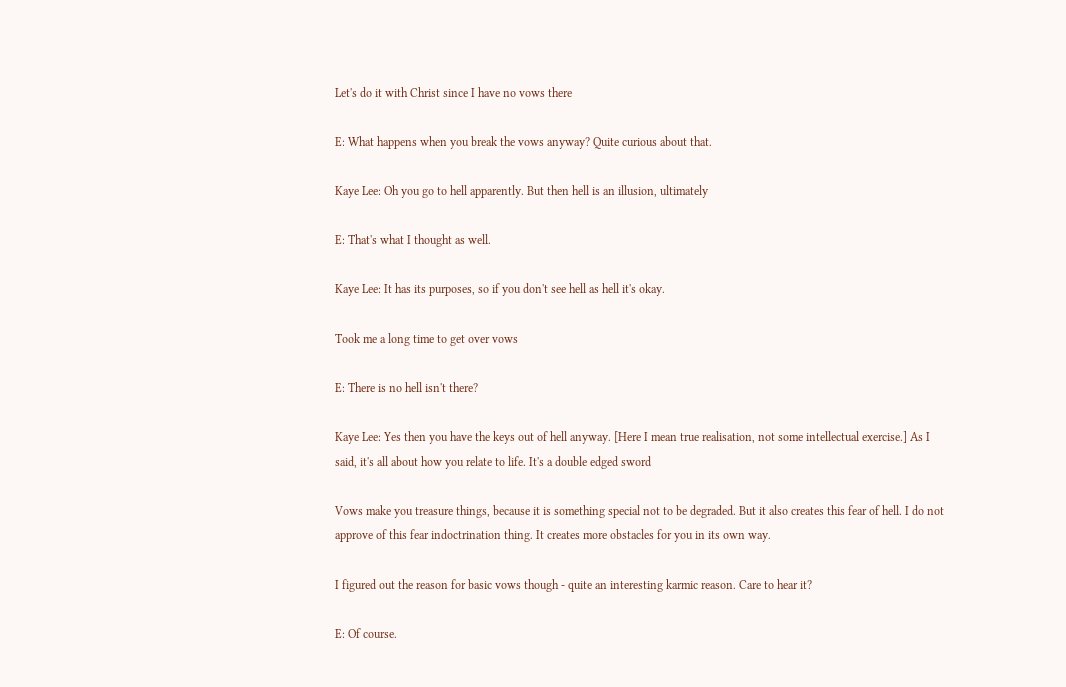Let's do it with Christ since I have no vows there

E: What happens when you break the vows anyway? Quite curious about that.

Kaye Lee: Oh you go to hell apparently. But then hell is an illusion, ultimately

E: That's what I thought as well.

Kaye Lee: It has its purposes, so if you don't see hell as hell it's okay.

Took me a long time to get over vows

E: There is no hell isn't there?

Kaye Lee: Yes then you have the keys out of hell anyway. [Here I mean true realisation, not some intellectual exercise.] As I said, it's all about how you relate to life. It's a double edged sword

Vows make you treasure things, because it is something special not to be degraded. But it also creates this fear of hell. I do not approve of this fear indoctrination thing. It creates more obstacles for you in its own way.

I figured out the reason for basic vows though - quite an interesting karmic reason. Care to hear it?

E: Of course.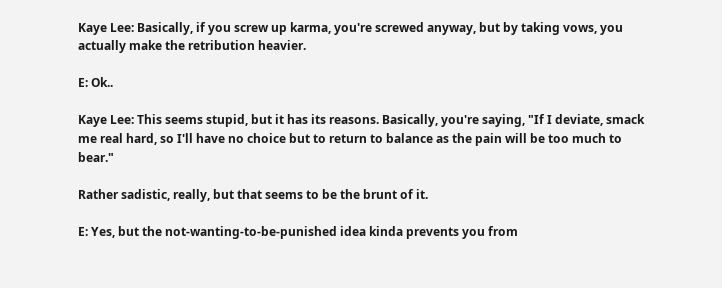Kaye Lee: Basically, if you screw up karma, you're screwed anyway, but by taking vows, you actually make the retribution heavier.

E: Ok..

Kaye Lee: This seems stupid, but it has its reasons. Basically, you're saying, "If I deviate, smack me real hard, so I'll have no choice but to return to balance as the pain will be too much to bear."

Rather sadistic, really, but that seems to be the brunt of it.

E: Yes, but the not-wanting-to-be-punished idea kinda prevents you from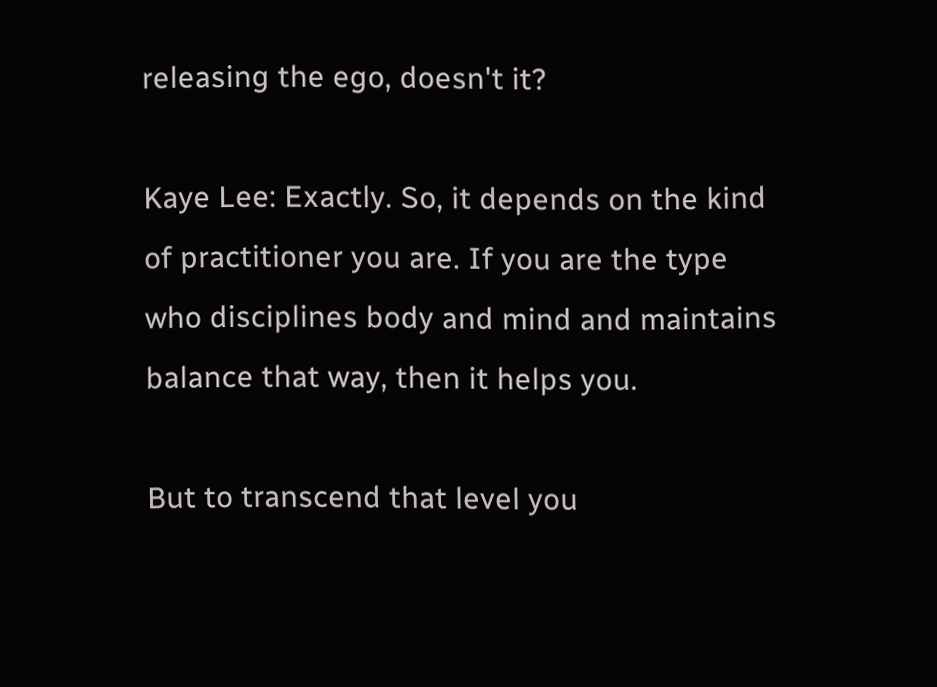releasing the ego, doesn't it?

Kaye Lee: Exactly. So, it depends on the kind of practitioner you are. If you are the type who disciplines body and mind and maintains balance that way, then it helps you.

But to transcend that level you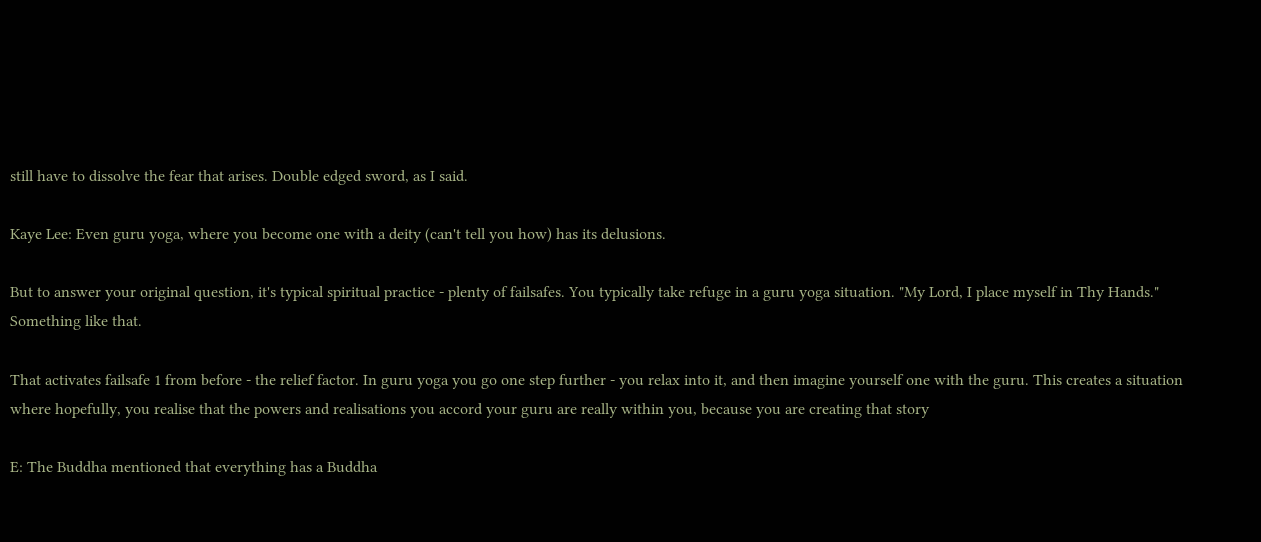still have to dissolve the fear that arises. Double edged sword, as I said.

Kaye Lee: Even guru yoga, where you become one with a deity (can't tell you how) has its delusions.

But to answer your original question, it's typical spiritual practice - plenty of failsafes. You typically take refuge in a guru yoga situation. "My Lord, I place myself in Thy Hands." Something like that.

That activates failsafe 1 from before - the relief factor. In guru yoga you go one step further - you relax into it, and then imagine yourself one with the guru. This creates a situation where hopefully, you realise that the powers and realisations you accord your guru are really within you, because you are creating that story

E: The Buddha mentioned that everything has a Buddha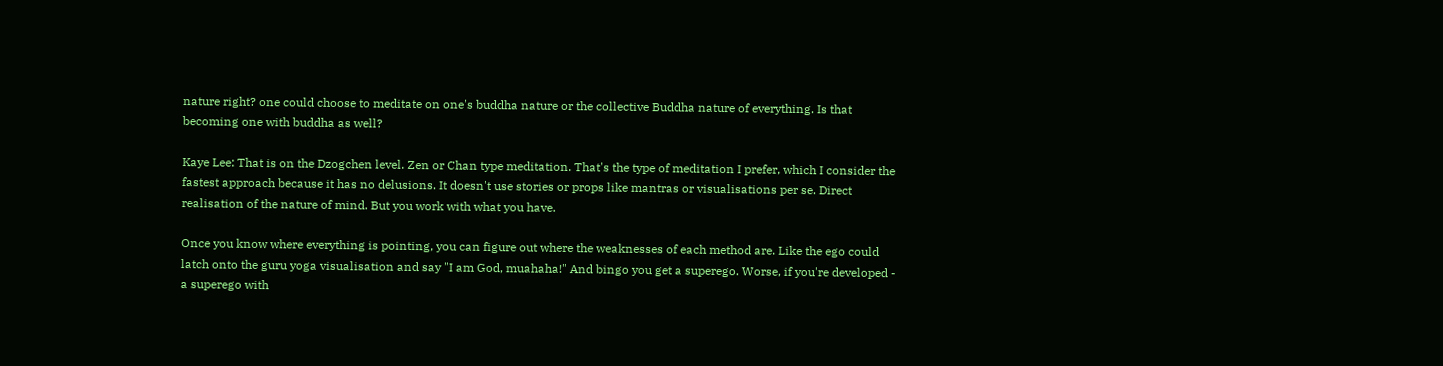nature right? one could choose to meditate on one's buddha nature or the collective Buddha nature of everything. Is that becoming one with buddha as well?

Kaye Lee: That is on the Dzogchen level. Zen or Chan type meditation. That's the type of meditation I prefer, which I consider the fastest approach because it has no delusions. It doesn't use stories or props like mantras or visualisations per se. Direct realisation of the nature of mind. But you work with what you have.

Once you know where everything is pointing, you can figure out where the weaknesses of each method are. Like the ego could latch onto the guru yoga visualisation and say "I am God, muahaha!" And bingo you get a superego. Worse, if you're developed - a superego with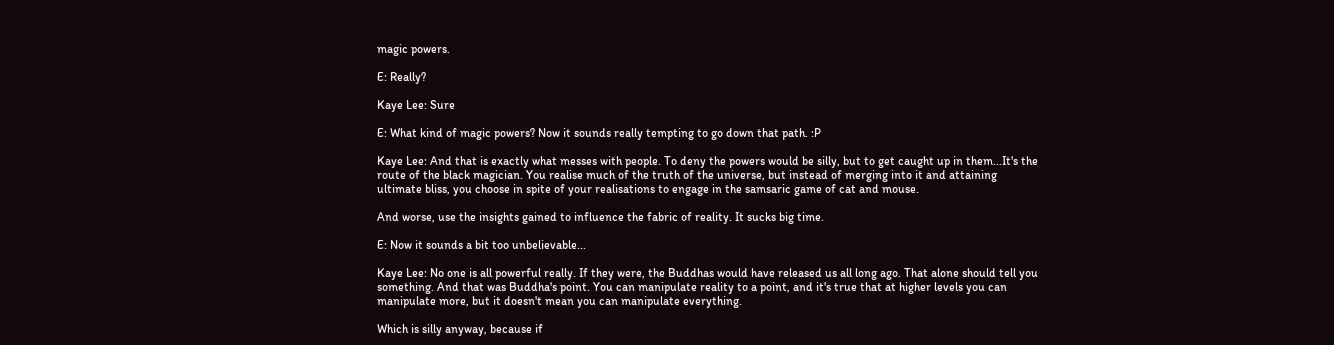magic powers.

E: Really?

Kaye Lee: Sure

E: What kind of magic powers? Now it sounds really tempting to go down that path. :P

Kaye Lee: And that is exactly what messes with people. To deny the powers would be silly, but to get caught up in them...It's the route of the black magician. You realise much of the truth of the universe, but instead of merging into it and attaining ultimate bliss, you choose in spite of your realisations to engage in the samsaric game of cat and mouse.

And worse, use the insights gained to influence the fabric of reality. It sucks big time.

E: Now it sounds a bit too unbelievable...

Kaye Lee: No one is all powerful really. If they were, the Buddhas would have released us all long ago. That alone should tell you something. And that was Buddha's point. You can manipulate reality to a point, and it's true that at higher levels you can manipulate more, but it doesn't mean you can manipulate everything.

Which is silly anyway, because if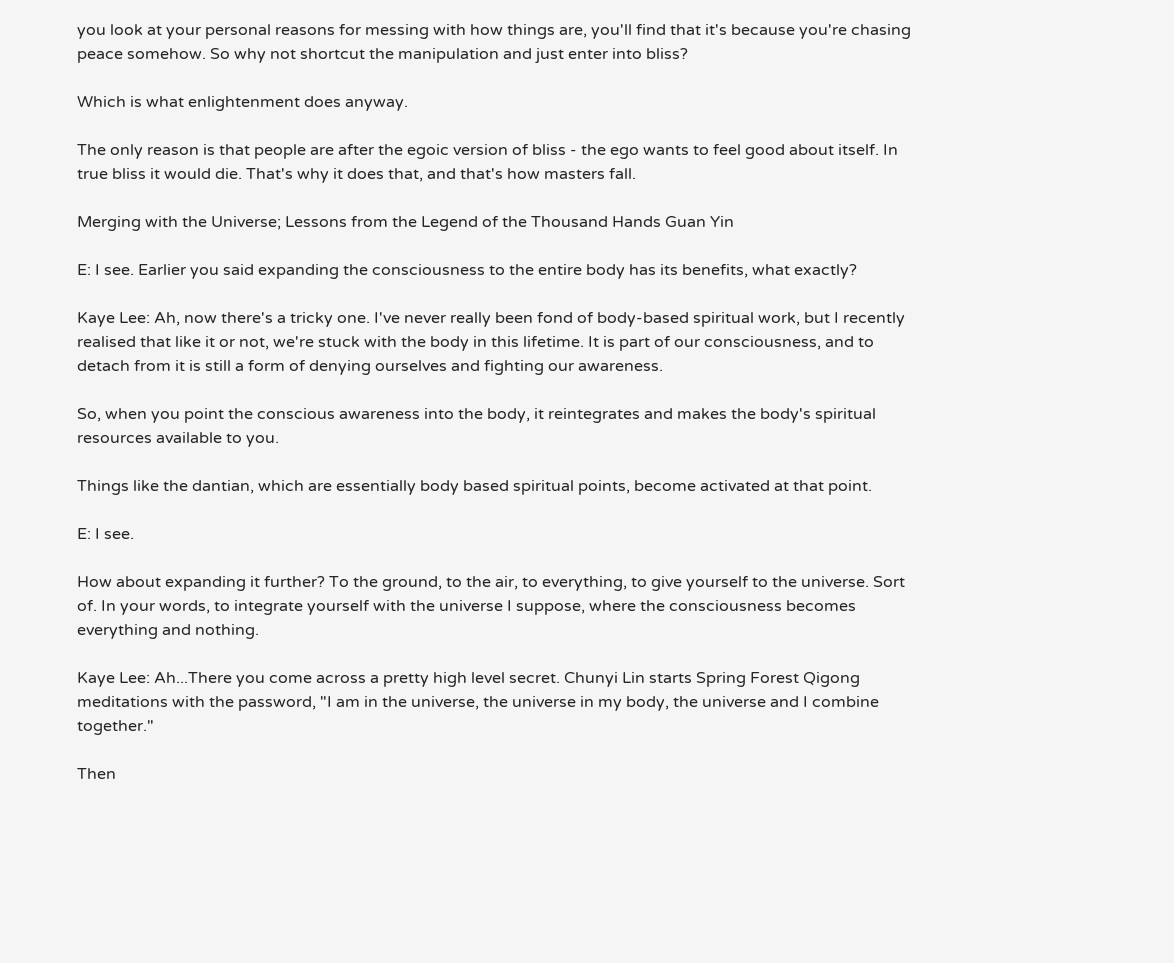you look at your personal reasons for messing with how things are, you'll find that it's because you're chasing peace somehow. So why not shortcut the manipulation and just enter into bliss?

Which is what enlightenment does anyway.

The only reason is that people are after the egoic version of bliss - the ego wants to feel good about itself. In true bliss it would die. That's why it does that, and that's how masters fall.

Merging with the Universe; Lessons from the Legend of the Thousand Hands Guan Yin

E: I see. Earlier you said expanding the consciousness to the entire body has its benefits, what exactly?

Kaye Lee: Ah, now there's a tricky one. I've never really been fond of body-based spiritual work, but I recently realised that like it or not, we're stuck with the body in this lifetime. It is part of our consciousness, and to detach from it is still a form of denying ourselves and fighting our awareness.

So, when you point the conscious awareness into the body, it reintegrates and makes the body's spiritual resources available to you.

Things like the dantian, which are essentially body based spiritual points, become activated at that point.

E: I see.

How about expanding it further? To the ground, to the air, to everything, to give yourself to the universe. Sort of. In your words, to integrate yourself with the universe I suppose, where the consciousness becomes everything and nothing.

Kaye Lee: Ah...There you come across a pretty high level secret. Chunyi Lin starts Spring Forest Qigong meditations with the password, "I am in the universe, the universe in my body, the universe and I combine together."

Then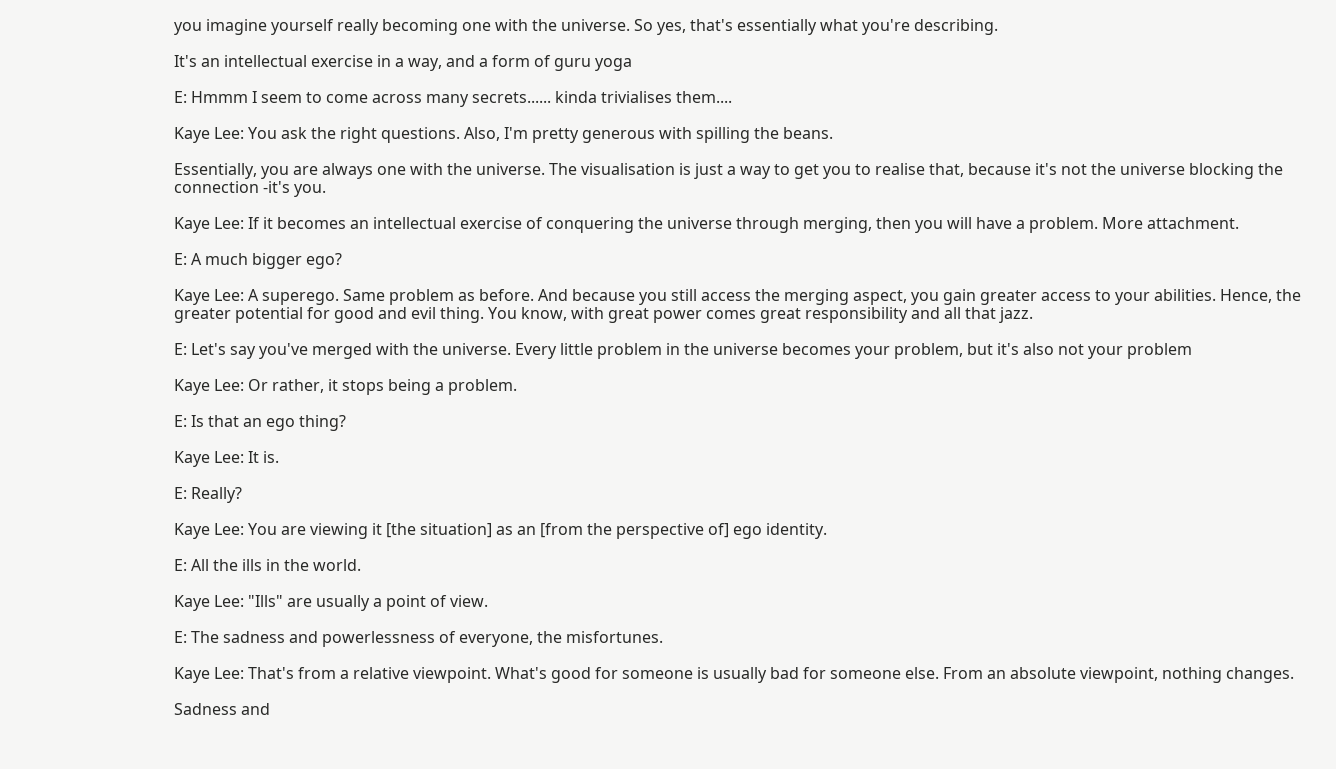you imagine yourself really becoming one with the universe. So yes, that's essentially what you're describing.

It's an intellectual exercise in a way, and a form of guru yoga

E: Hmmm I seem to come across many secrets...... kinda trivialises them....

Kaye Lee: You ask the right questions. Also, I'm pretty generous with spilling the beans.

Essentially, you are always one with the universe. The visualisation is just a way to get you to realise that, because it's not the universe blocking the connection -it's you.

Kaye Lee: If it becomes an intellectual exercise of conquering the universe through merging, then you will have a problem. More attachment.

E: A much bigger ego?

Kaye Lee: A superego. Same problem as before. And because you still access the merging aspect, you gain greater access to your abilities. Hence, the greater potential for good and evil thing. You know, with great power comes great responsibility and all that jazz.

E: Let's say you've merged with the universe. Every little problem in the universe becomes your problem, but it's also not your problem

Kaye Lee: Or rather, it stops being a problem.

E: Is that an ego thing?

Kaye Lee: It is.

E: Really?

Kaye Lee: You are viewing it [the situation] as an [from the perspective of] ego identity.

E: All the ills in the world.

Kaye Lee: "Ills" are usually a point of view.

E: The sadness and powerlessness of everyone, the misfortunes.

Kaye Lee: That's from a relative viewpoint. What's good for someone is usually bad for someone else. From an absolute viewpoint, nothing changes.

Sadness and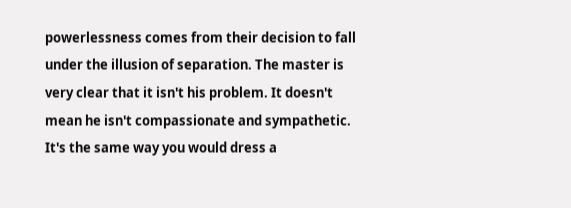powerlessness comes from their decision to fall under the illusion of separation. The master is very clear that it isn't his problem. It doesn't mean he isn't compassionate and sympathetic. It's the same way you would dress a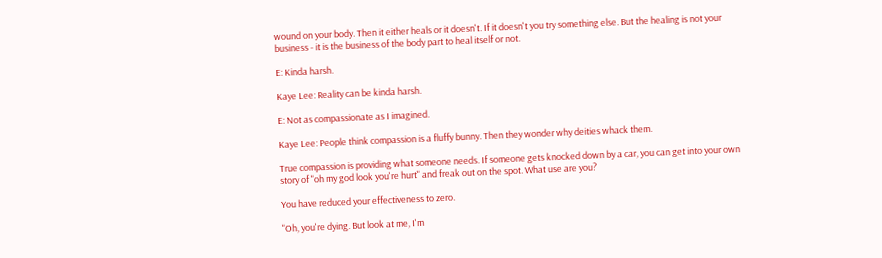wound on your body. Then it either heals or it doesn't. If it doesn't you try something else. But the healing is not your business - it is the business of the body part to heal itself or not.

E: Kinda harsh.

Kaye Lee: Reality can be kinda harsh.

E: Not as compassionate as I imagined.

Kaye Lee: People think compassion is a fluffy bunny. Then they wonder why deities whack them.

True compassion is providing what someone needs. If someone gets knocked down by a car, you can get into your own story of "oh my god look you're hurt" and freak out on the spot. What use are you?

You have reduced your effectiveness to zero.

"Oh, you're dying. But look at me, I'm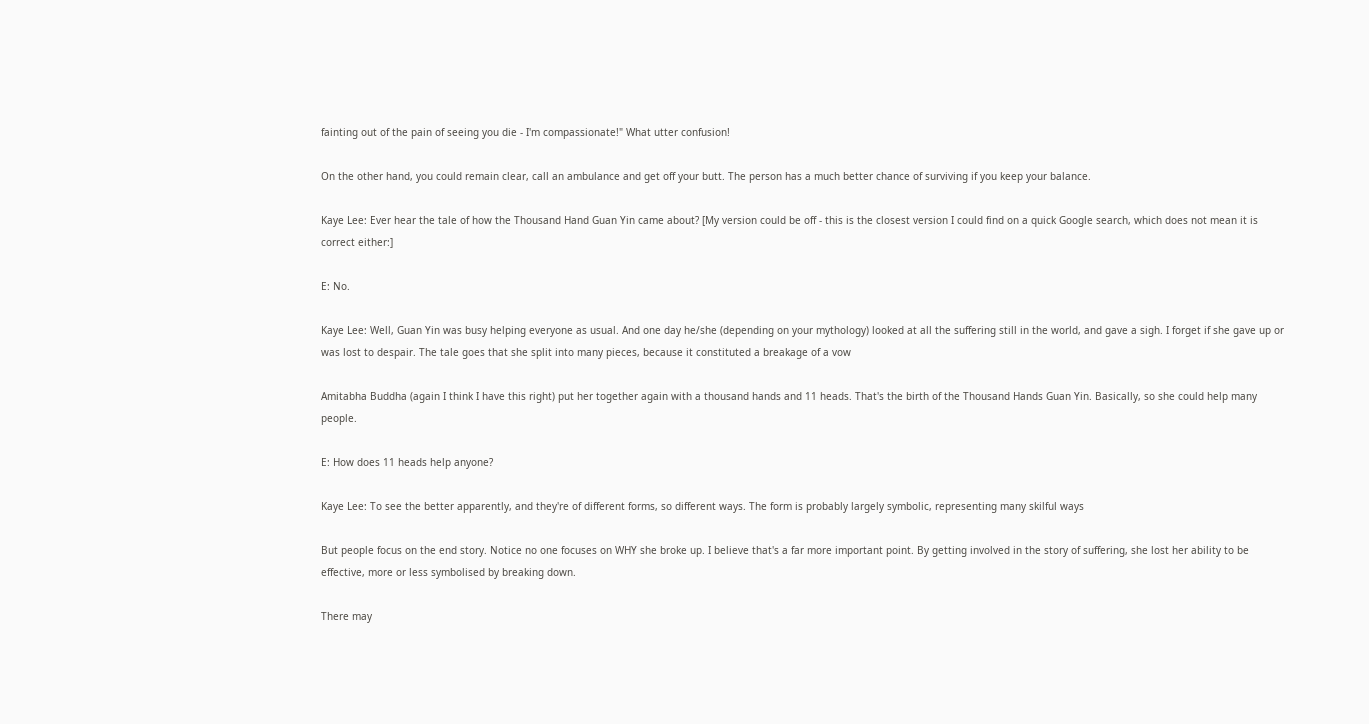fainting out of the pain of seeing you die - I'm compassionate!" What utter confusion!

On the other hand, you could remain clear, call an ambulance and get off your butt. The person has a much better chance of surviving if you keep your balance.

Kaye Lee: Ever hear the tale of how the Thousand Hand Guan Yin came about? [My version could be off - this is the closest version I could find on a quick Google search, which does not mean it is correct either:]

E: No.

Kaye Lee: Well, Guan Yin was busy helping everyone as usual. And one day he/she (depending on your mythology) looked at all the suffering still in the world, and gave a sigh. I forget if she gave up or was lost to despair. The tale goes that she split into many pieces, because it constituted a breakage of a vow

Amitabha Buddha (again I think I have this right) put her together again with a thousand hands and 11 heads. That's the birth of the Thousand Hands Guan Yin. Basically, so she could help many people.

E: How does 11 heads help anyone?

Kaye Lee: To see the better apparently, and they're of different forms, so different ways. The form is probably largely symbolic, representing many skilful ways

But people focus on the end story. Notice no one focuses on WHY she broke up. I believe that's a far more important point. By getting involved in the story of suffering, she lost her ability to be effective, more or less symbolised by breaking down.

There may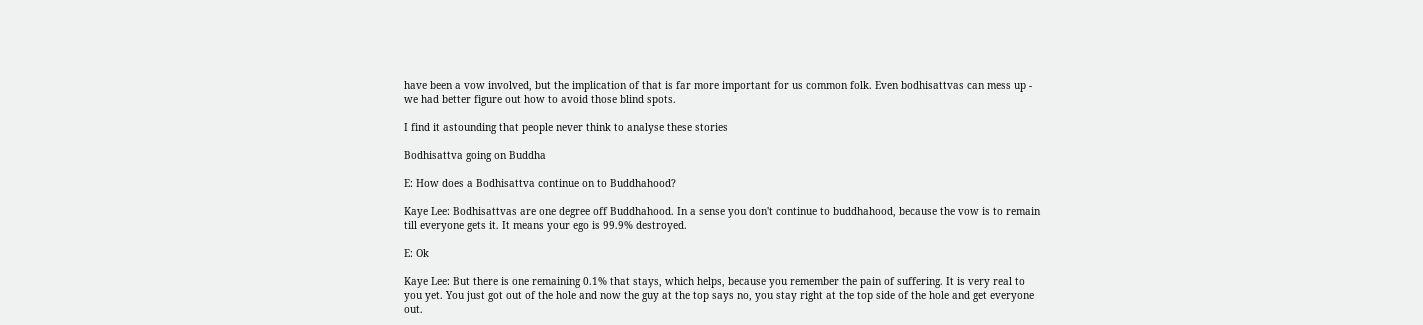have been a vow involved, but the implication of that is far more important for us common folk. Even bodhisattvas can mess up - we had better figure out how to avoid those blind spots.

I find it astounding that people never think to analyse these stories

Bodhisattva going on Buddha

E: How does a Bodhisattva continue on to Buddhahood?

Kaye Lee: Bodhisattvas are one degree off Buddhahood. In a sense you don't continue to buddhahood, because the vow is to remain till everyone gets it. It means your ego is 99.9% destroyed.

E: Ok

Kaye Lee: But there is one remaining 0.1% that stays, which helps, because you remember the pain of suffering. It is very real to you yet. You just got out of the hole and now the guy at the top says no, you stay right at the top side of the hole and get everyone out.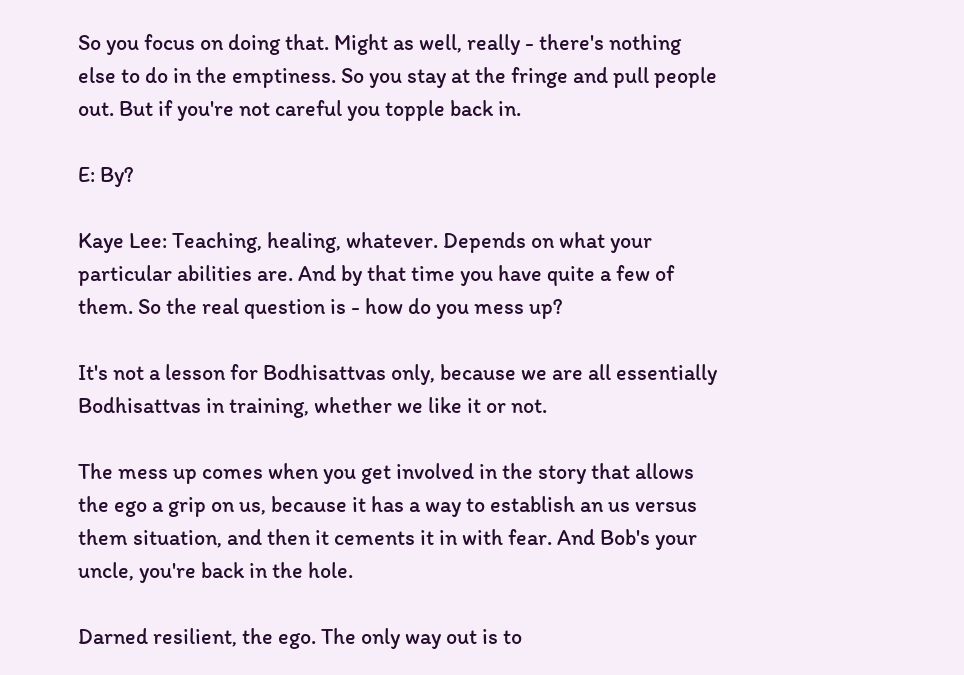So you focus on doing that. Might as well, really - there's nothing else to do in the emptiness. So you stay at the fringe and pull people out. But if you're not careful you topple back in.

E: By?

Kaye Lee: Teaching, healing, whatever. Depends on what your particular abilities are. And by that time you have quite a few of them. So the real question is - how do you mess up?

It's not a lesson for Bodhisattvas only, because we are all essentially Bodhisattvas in training, whether we like it or not.

The mess up comes when you get involved in the story that allows the ego a grip on us, because it has a way to establish an us versus them situation, and then it cements it in with fear. And Bob's your uncle, you're back in the hole.

Darned resilient, the ego. The only way out is to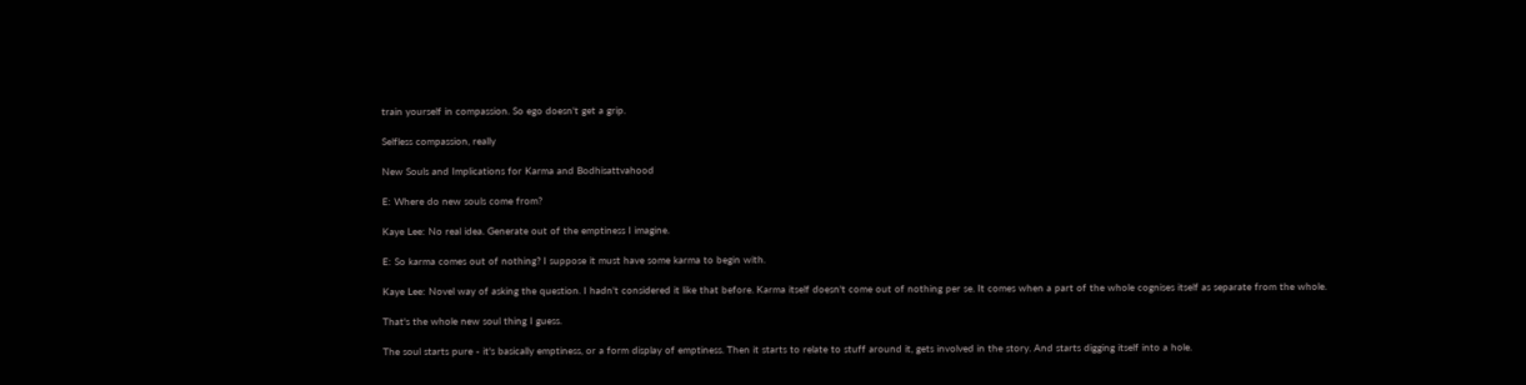train yourself in compassion. So ego doesn't get a grip.

Selfless compassion, really

New Souls and Implications for Karma and Bodhisattvahood

E: Where do new souls come from?

Kaye Lee: No real idea. Generate out of the emptiness I imagine.

E: So karma comes out of nothing? I suppose it must have some karma to begin with.

Kaye Lee: Novel way of asking the question. I hadn't considered it like that before. Karma itself doesn't come out of nothing per se. It comes when a part of the whole cognises itself as separate from the whole.

That's the whole new soul thing I guess.

The soul starts pure - it's basically emptiness, or a form display of emptiness. Then it starts to relate to stuff around it, gets involved in the story. And starts digging itself into a hole.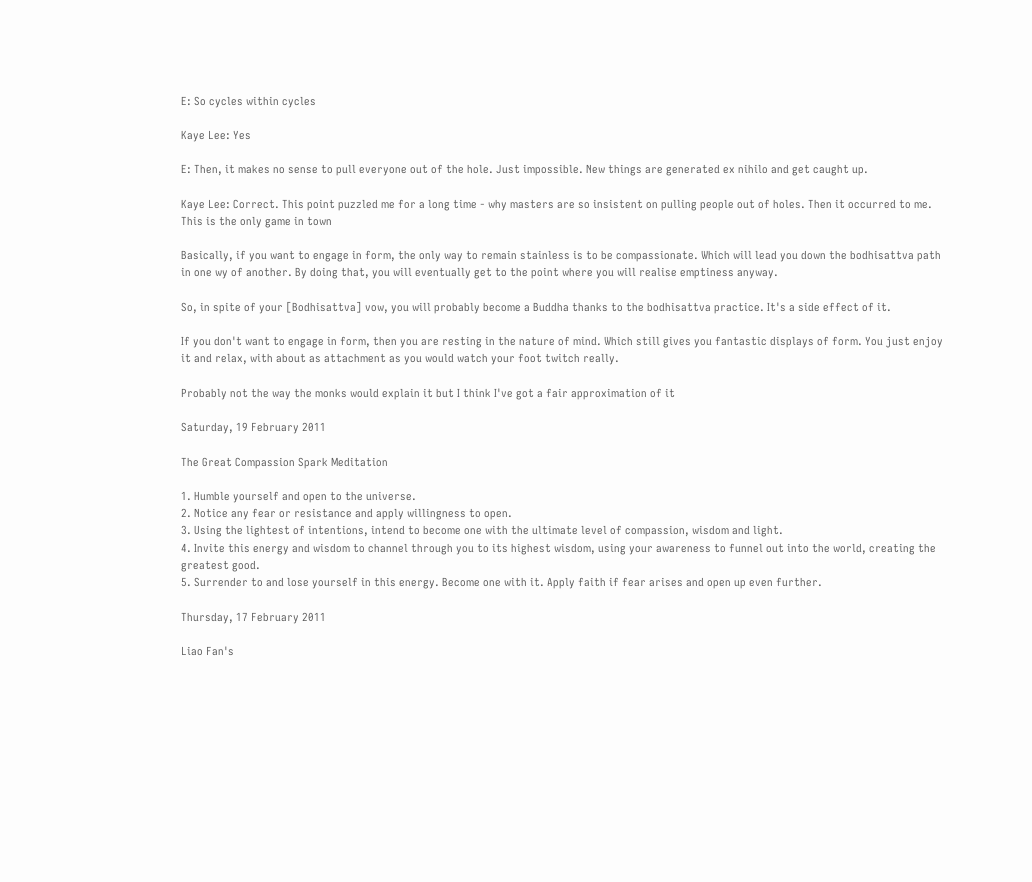E: So cycles within cycles

Kaye Lee: Yes

E: Then, it makes no sense to pull everyone out of the hole. Just impossible. New things are generated ex nihilo and get caught up.

Kaye Lee: Correct. This point puzzled me for a long time - why masters are so insistent on pulling people out of holes. Then it occurred to me. This is the only game in town

Basically, if you want to engage in form, the only way to remain stainless is to be compassionate. Which will lead you down the bodhisattva path in one wy of another. By doing that, you will eventually get to the point where you will realise emptiness anyway.

So, in spite of your [Bodhisattva] vow, you will probably become a Buddha thanks to the bodhisattva practice. It's a side effect of it.

If you don't want to engage in form, then you are resting in the nature of mind. Which still gives you fantastic displays of form. You just enjoy it and relax, with about as attachment as you would watch your foot twitch really.

Probably not the way the monks would explain it but I think I've got a fair approximation of it

Saturday, 19 February 2011

The Great Compassion Spark Meditation

1. Humble yourself and open to the universe.
2. Notice any fear or resistance and apply willingness to open.
3. Using the lightest of intentions, intend to become one with the ultimate level of compassion, wisdom and light.
4. Invite this energy and wisdom to channel through you to its highest wisdom, using your awareness to funnel out into the world, creating the greatest good.
5. Surrender to and lose yourself in this energy. Become one with it. Apply faith if fear arises and open up even further.

Thursday, 17 February 2011

Liao Fan's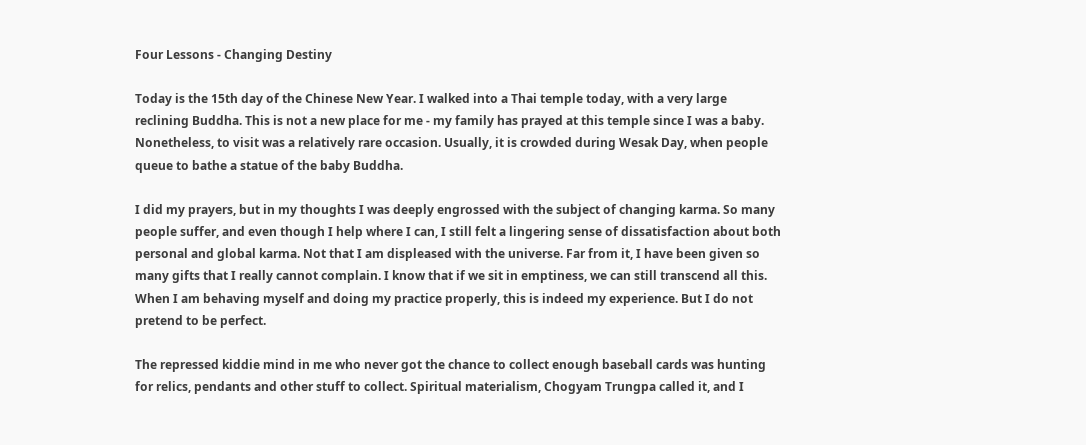Four Lessons - Changing Destiny

Today is the 15th day of the Chinese New Year. I walked into a Thai temple today, with a very large reclining Buddha. This is not a new place for me - my family has prayed at this temple since I was a baby. Nonetheless, to visit was a relatively rare occasion. Usually, it is crowded during Wesak Day, when people queue to bathe a statue of the baby Buddha.

I did my prayers, but in my thoughts I was deeply engrossed with the subject of changing karma. So many people suffer, and even though I help where I can, I still felt a lingering sense of dissatisfaction about both personal and global karma. Not that I am displeased with the universe. Far from it, I have been given so many gifts that I really cannot complain. I know that if we sit in emptiness, we can still transcend all this. When I am behaving myself and doing my practice properly, this is indeed my experience. But I do not pretend to be perfect.

The repressed kiddie mind in me who never got the chance to collect enough baseball cards was hunting for relics, pendants and other stuff to collect. Spiritual materialism, Chogyam Trungpa called it, and I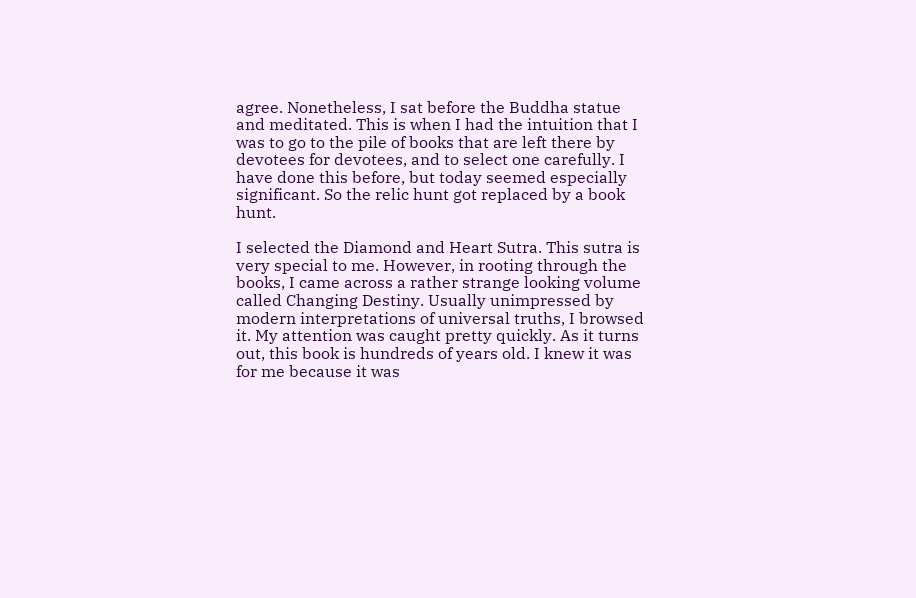agree. Nonetheless, I sat before the Buddha statue and meditated. This is when I had the intuition that I was to go to the pile of books that are left there by devotees for devotees, and to select one carefully. I have done this before, but today seemed especially significant. So the relic hunt got replaced by a book hunt.

I selected the Diamond and Heart Sutra. This sutra is very special to me. However, in rooting through the books, I came across a rather strange looking volume called Changing Destiny. Usually unimpressed by modern interpretations of universal truths, I browsed it. My attention was caught pretty quickly. As it turns out, this book is hundreds of years old. I knew it was for me because it was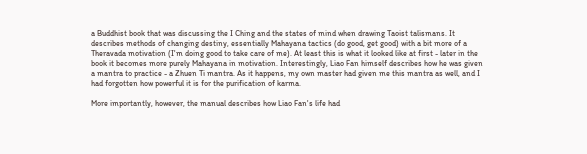a Buddhist book that was discussing the I Ching and the states of mind when drawing Taoist talismans. It describes methods of changing destiny, essentially Mahayana tactics (do good, get good) with a bit more of a Theravada motivation (I'm doing good to take care of me). At least this is what it looked like at first - later in the book it becomes more purely Mahayana in motivation. Interestingly, Liao Fan himself describes how he was given a mantra to practice - a Zhuen Ti mantra. As it happens, my own master had given me this mantra as well, and I had forgotten how powerful it is for the purification of karma.

More importantly, however, the manual describes how Liao Fan's life had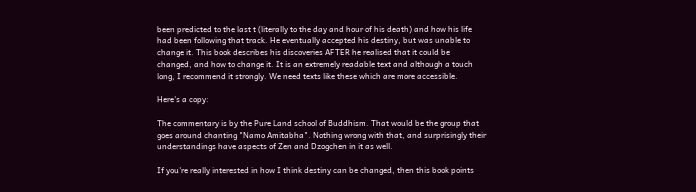been predicted to the last t (literally to the day and hour of his death) and how his life had been following that track. He eventually accepted his destiny, but was unable to change it. This book describes his discoveries AFTER he realised that it could be changed, and how to change it. It is an extremely readable text and although a touch long, I recommend it strongly. We need texts like these which are more accessible.

Here's a copy:

The commentary is by the Pure Land school of Buddhism. That would be the group that goes around chanting "Namo Amitabha". Nothing wrong with that, and surprisingly their understandings have aspects of Zen and Dzogchen in it as well.

If you're really interested in how I think destiny can be changed, then this book points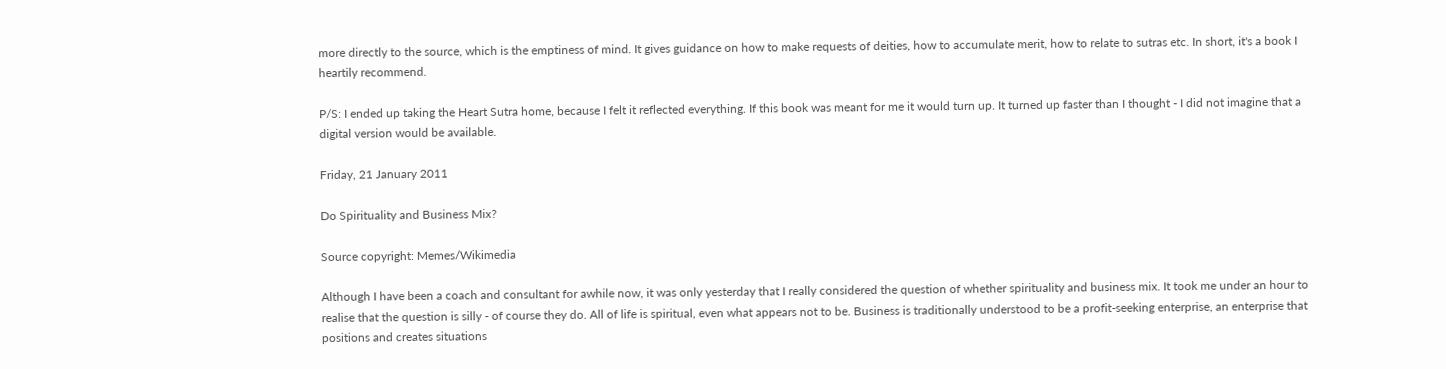more directly to the source, which is the emptiness of mind. It gives guidance on how to make requests of deities, how to accumulate merit, how to relate to sutras etc. In short, it's a book I heartily recommend.

P/S: I ended up taking the Heart Sutra home, because I felt it reflected everything. If this book was meant for me it would turn up. It turned up faster than I thought - I did not imagine that a digital version would be available.

Friday, 21 January 2011

Do Spirituality and Business Mix?

Source copyright: Memes/Wikimedia

Although I have been a coach and consultant for awhile now, it was only yesterday that I really considered the question of whether spirituality and business mix. It took me under an hour to realise that the question is silly - of course they do. All of life is spiritual, even what appears not to be. Business is traditionally understood to be a profit-seeking enterprise, an enterprise that positions and creates situations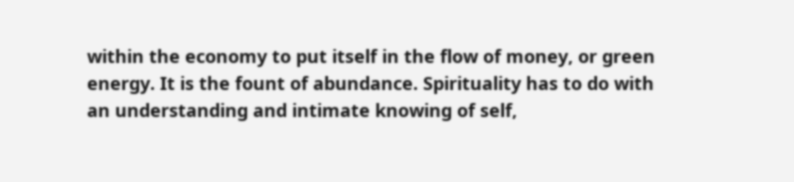within the economy to put itself in the flow of money, or green energy. It is the fount of abundance. Spirituality has to do with an understanding and intimate knowing of self,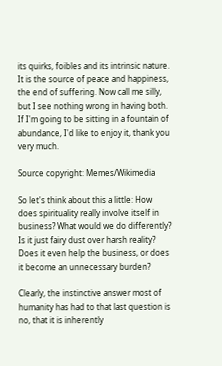its quirks, foibles and its intrinsic nature. It is the source of peace and happiness, the end of suffering. Now call me silly, but I see nothing wrong in having both. If I'm going to be sitting in a fountain of abundance, I'd like to enjoy it, thank you very much.

Source copyright: Memes/Wikimedia

So let's think about this a little: How does spirituality really involve itself in business? What would we do differently? Is it just fairy dust over harsh reality? Does it even help the business, or does it become an unnecessary burden?

Clearly, the instinctive answer most of humanity has had to that last question is no, that it is inherently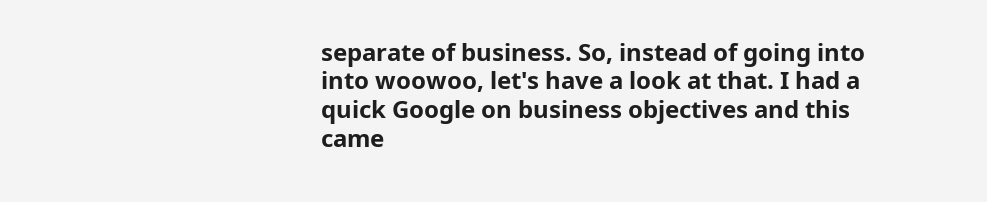separate of business. So, instead of going into into woowoo, let's have a look at that. I had a quick Google on business objectives and this came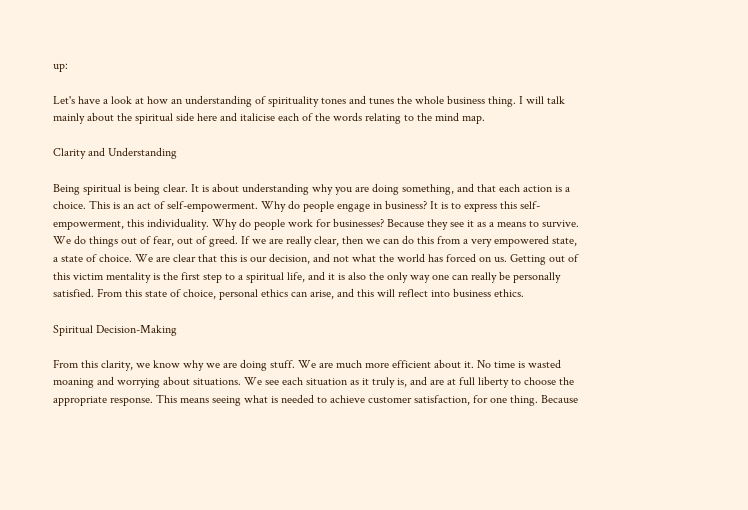up:

Let's have a look at how an understanding of spirituality tones and tunes the whole business thing. I will talk mainly about the spiritual side here and italicise each of the words relating to the mind map.

Clarity and Understanding

Being spiritual is being clear. It is about understanding why you are doing something, and that each action is a choice. This is an act of self-empowerment. Why do people engage in business? It is to express this self-empowerment, this individuality. Why do people work for businesses? Because they see it as a means to survive. We do things out of fear, out of greed. If we are really clear, then we can do this from a very empowered state, a state of choice. We are clear that this is our decision, and not what the world has forced on us. Getting out of this victim mentality is the first step to a spiritual life, and it is also the only way one can really be personally satisfied. From this state of choice, personal ethics can arise, and this will reflect into business ethics.

Spiritual Decision-Making

From this clarity, we know why we are doing stuff. We are much more efficient about it. No time is wasted moaning and worrying about situations. We see each situation as it truly is, and are at full liberty to choose the appropriate response. This means seeing what is needed to achieve customer satisfaction, for one thing. Because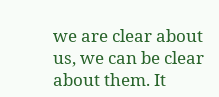we are clear about us, we can be clear about them. It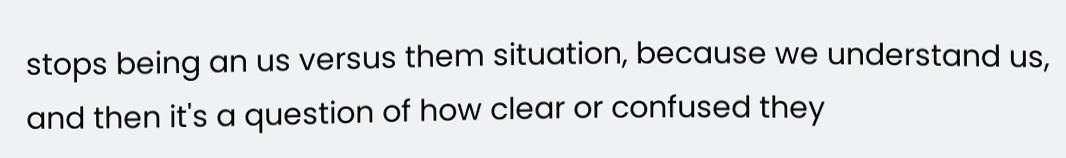stops being an us versus them situation, because we understand us, and then it's a question of how clear or confused they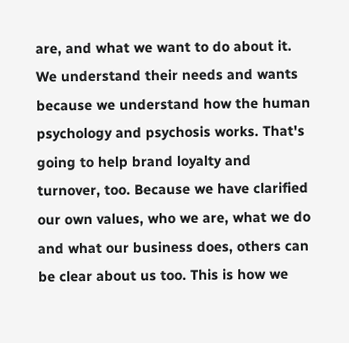are, and what we want to do about it. We understand their needs and wants because we understand how the human psychology and psychosis works. That's going to help brand loyalty and turnover, too. Because we have clarified our own values, who we are, what we do and what our business does, others can be clear about us too. This is how we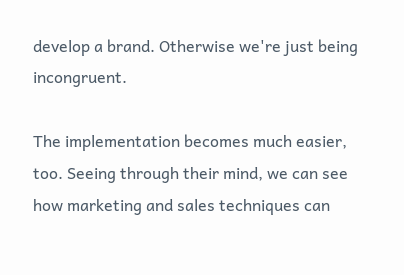develop a brand. Otherwise we're just being incongruent.

The implementation becomes much easier, too. Seeing through their mind, we can see how marketing and sales techniques can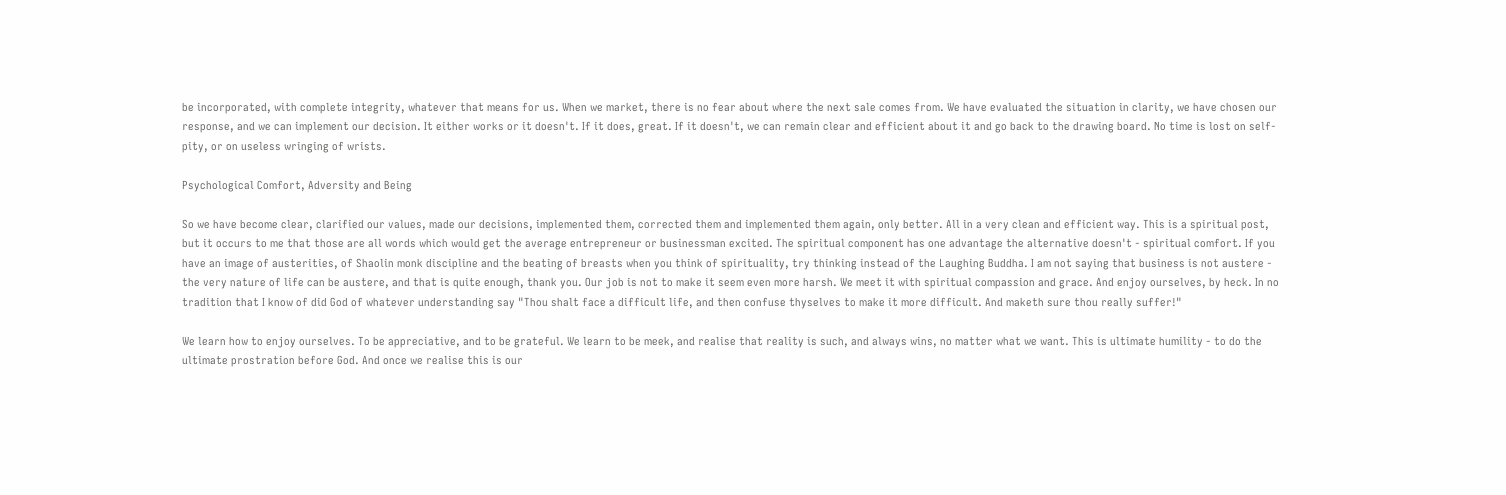be incorporated, with complete integrity, whatever that means for us. When we market, there is no fear about where the next sale comes from. We have evaluated the situation in clarity, we have chosen our response, and we can implement our decision. It either works or it doesn't. If it does, great. If it doesn't, we can remain clear and efficient about it and go back to the drawing board. No time is lost on self-pity, or on useless wringing of wrists.

Psychological Comfort, Adversity and Being

So we have become clear, clarified our values, made our decisions, implemented them, corrected them and implemented them again, only better. All in a very clean and efficient way. This is a spiritual post, but it occurs to me that those are all words which would get the average entrepreneur or businessman excited. The spiritual component has one advantage the alternative doesn't - spiritual comfort. If you have an image of austerities, of Shaolin monk discipline and the beating of breasts when you think of spirituality, try thinking instead of the Laughing Buddha. I am not saying that business is not austere - the very nature of life can be austere, and that is quite enough, thank you. Our job is not to make it seem even more harsh. We meet it with spiritual compassion and grace. And enjoy ourselves, by heck. In no tradition that I know of did God of whatever understanding say "Thou shalt face a difficult life, and then confuse thyselves to make it more difficult. And maketh sure thou really suffer!"

We learn how to enjoy ourselves. To be appreciative, and to be grateful. We learn to be meek, and realise that reality is such, and always wins, no matter what we want. This is ultimate humility - to do the ultimate prostration before God. And once we realise this is our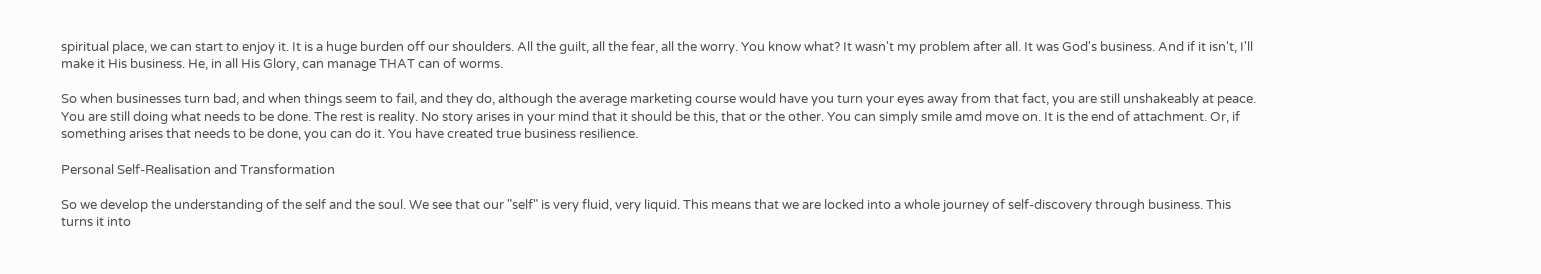spiritual place, we can start to enjoy it. It is a huge burden off our shoulders. All the guilt, all the fear, all the worry. You know what? It wasn't my problem after all. It was God's business. And if it isn't, I'll make it His business. He, in all His Glory, can manage THAT can of worms.

So when businesses turn bad, and when things seem to fail, and they do, although the average marketing course would have you turn your eyes away from that fact, you are still unshakeably at peace. You are still doing what needs to be done. The rest is reality. No story arises in your mind that it should be this, that or the other. You can simply smile amd move on. It is the end of attachment. Or, if something arises that needs to be done, you can do it. You have created true business resilience.

Personal Self-Realisation and Transformation

So we develop the understanding of the self and the soul. We see that our "self" is very fluid, very liquid. This means that we are locked into a whole journey of self-discovery through business. This turns it into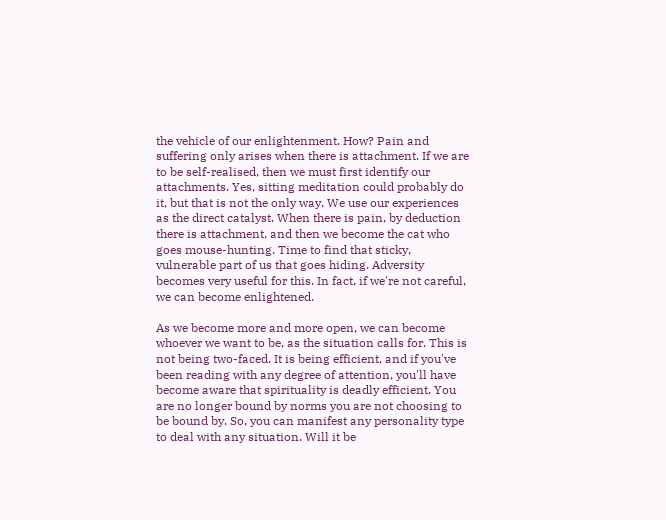the vehicle of our enlightenment. How? Pain and suffering only arises when there is attachment. If we are to be self-realised, then we must first identify our attachments. Yes, sitting meditation could probably do it, but that is not the only way. We use our experiences as the direct catalyst. When there is pain, by deduction there is attachment, and then we become the cat who goes mouse-hunting. Time to find that sticky, vulnerable part of us that goes hiding. Adversity becomes very useful for this. In fact, if we're not careful, we can become enlightened.

As we become more and more open, we can become whoever we want to be, as the situation calls for. This is not being two-faced. It is being efficient, and if you've been reading with any degree of attention, you'll have become aware that spirituality is deadly efficient. You are no longer bound by norms you are not choosing to be bound by. So, you can manifest any personality type to deal with any situation. Will it be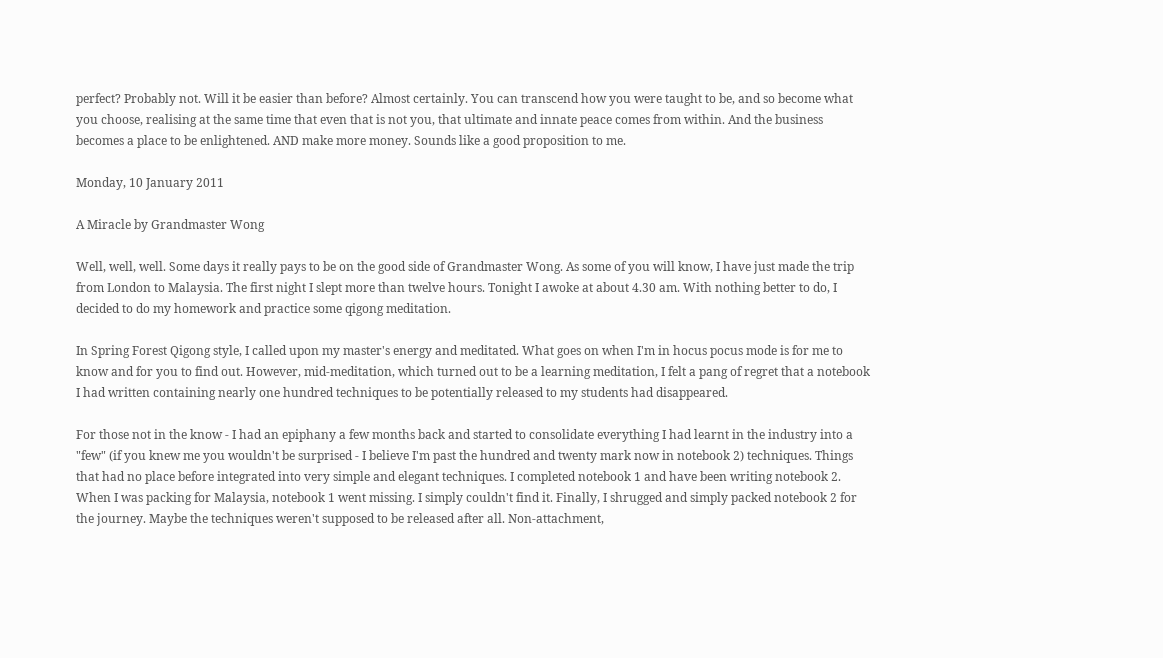perfect? Probably not. Will it be easier than before? Almost certainly. You can transcend how you were taught to be, and so become what you choose, realising at the same time that even that is not you, that ultimate and innate peace comes from within. And the business becomes a place to be enlightened. AND make more money. Sounds like a good proposition to me.

Monday, 10 January 2011

A Miracle by Grandmaster Wong

Well, well, well. Some days it really pays to be on the good side of Grandmaster Wong. As some of you will know, I have just made the trip from London to Malaysia. The first night I slept more than twelve hours. Tonight I awoke at about 4.30 am. With nothing better to do, I decided to do my homework and practice some qigong meditation.

In Spring Forest Qigong style, I called upon my master's energy and meditated. What goes on when I'm in hocus pocus mode is for me to know and for you to find out. However, mid-meditation, which turned out to be a learning meditation, I felt a pang of regret that a notebook I had written containing nearly one hundred techniques to be potentially released to my students had disappeared.

For those not in the know - I had an epiphany a few months back and started to consolidate everything I had learnt in the industry into a "few" (if you knew me you wouldn't be surprised - I believe I'm past the hundred and twenty mark now in notebook 2) techniques. Things that had no place before integrated into very simple and elegant techniques. I completed notebook 1 and have been writing notebook 2. When I was packing for Malaysia, notebook 1 went missing. I simply couldn't find it. Finally, I shrugged and simply packed notebook 2 for the journey. Maybe the techniques weren't supposed to be released after all. Non-attachment,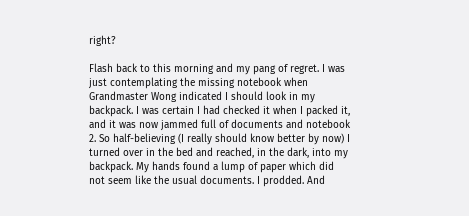right?

Flash back to this morning and my pang of regret. I was just contemplating the missing notebook when Grandmaster Wong indicated I should look in my backpack. I was certain I had checked it when I packed it, and it was now jammed full of documents and notebook 2. So half-believing (I really should know better by now) I turned over in the bed and reached, in the dark, into my backpack. My hands found a lump of paper which did not seem like the usual documents. I prodded. And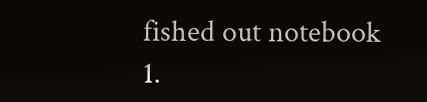fished out notebook 1.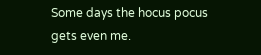Some days the hocus pocus gets even me.